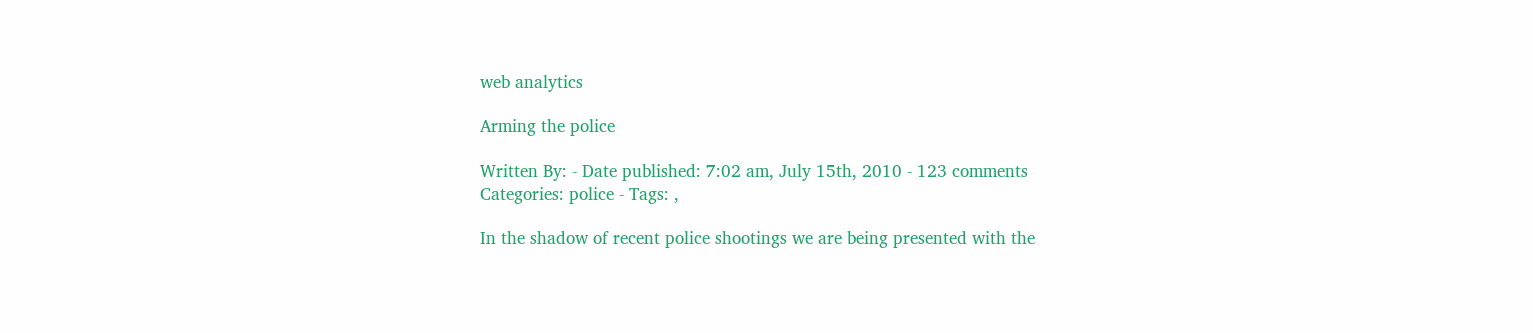web analytics

Arming the police

Written By: - Date published: 7:02 am, July 15th, 2010 - 123 comments
Categories: police - Tags: ,

In the shadow of recent police shootings we are being presented with the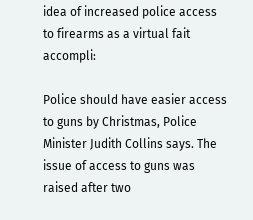idea of increased police access to firearms as a virtual fait accompli:

Police should have easier access to guns by Christmas, Police Minister Judith Collins says. The issue of access to guns was raised after two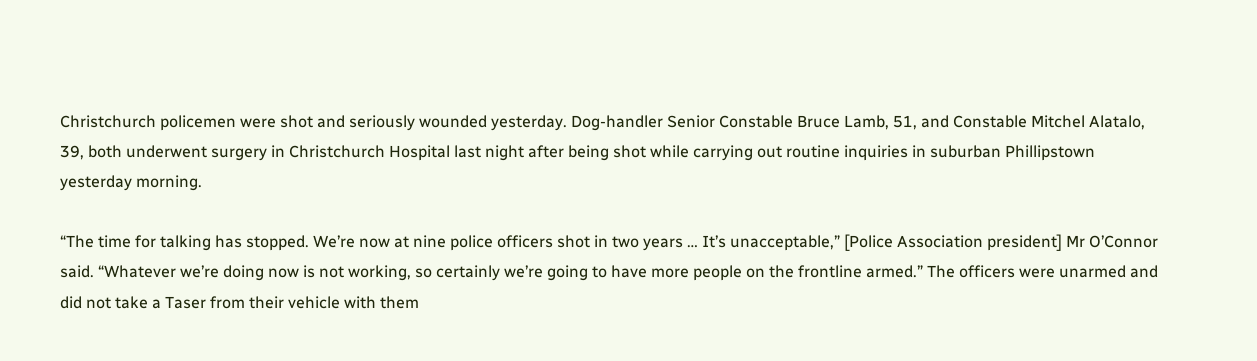Christchurch policemen were shot and seriously wounded yesterday. Dog-handler Senior Constable Bruce Lamb, 51, and Constable Mitchel Alatalo, 39, both underwent surgery in Christchurch Hospital last night after being shot while carrying out routine inquiries in suburban Phillipstown yesterday morning.

“The time for talking has stopped. We’re now at nine police officers shot in two years … It’s unacceptable,” [Police Association president] Mr O’Connor said. “Whatever we’re doing now is not working, so certainly we’re going to have more people on the frontline armed.” The officers were unarmed and did not take a Taser from their vehicle with them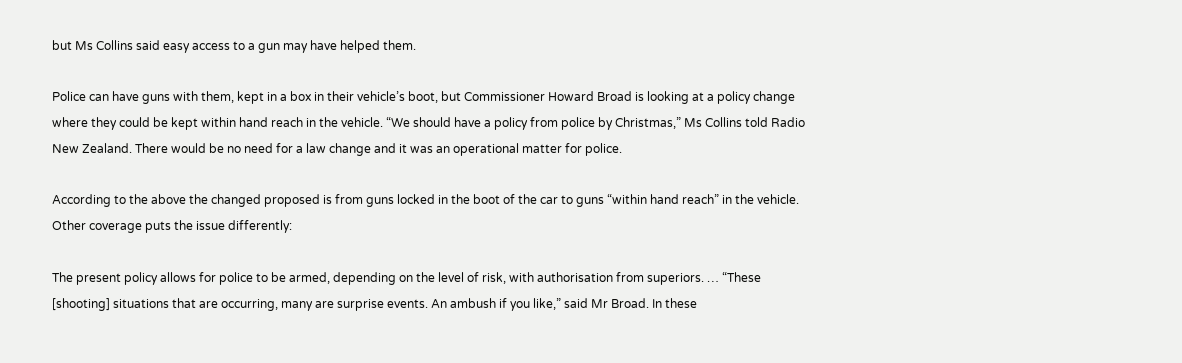but Ms Collins said easy access to a gun may have helped them.

Police can have guns with them, kept in a box in their vehicle’s boot, but Commissioner Howard Broad is looking at a policy change where they could be kept within hand reach in the vehicle. “We should have a policy from police by Christmas,” Ms Collins told Radio New Zealand. There would be no need for a law change and it was an operational matter for police.

According to the above the changed proposed is from guns locked in the boot of the car to guns “within hand reach” in the vehicle. Other coverage puts the issue differently:

The present policy allows for police to be armed, depending on the level of risk, with authorisation from superiors. … “These [shooting] situations that are occurring, many are surprise events. An ambush if you like,” said Mr Broad. In these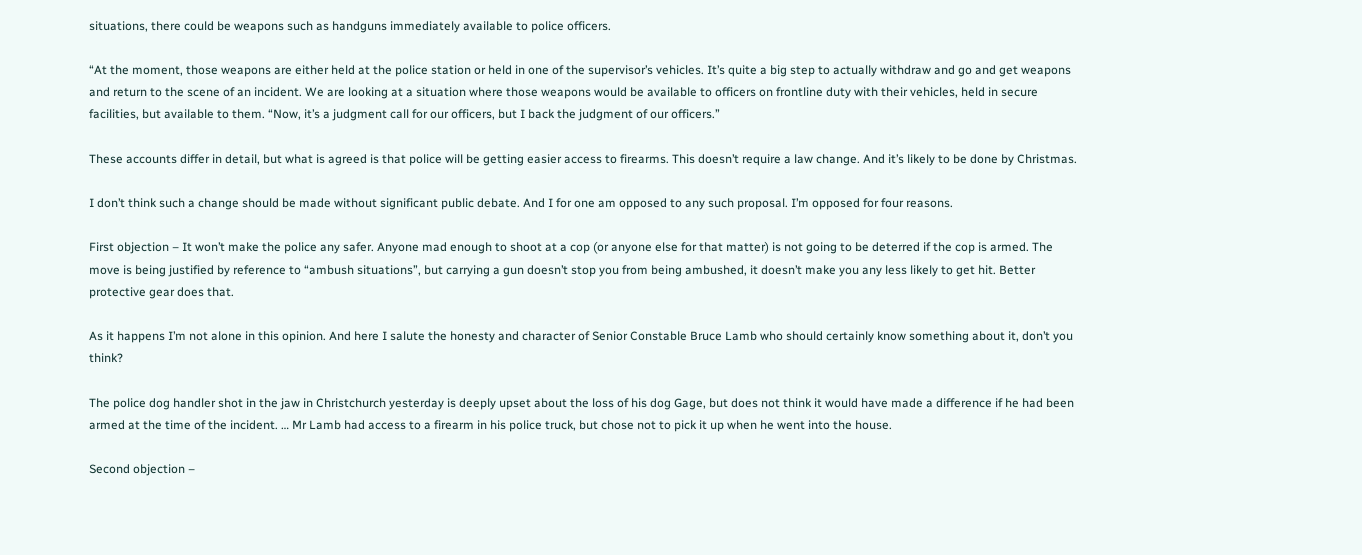situations, there could be weapons such as handguns immediately available to police officers.

“At the moment, those weapons are either held at the police station or held in one of the supervisor’s vehicles. It’s quite a big step to actually withdraw and go and get weapons and return to the scene of an incident. We are looking at a situation where those weapons would be available to officers on frontline duty with their vehicles, held in secure facilities, but available to them. “Now, it’s a judgment call for our officers, but I back the judgment of our officers.”

These accounts differ in detail, but what is agreed is that police will be getting easier access to firearms. This doesn’t require a law change. And it’s likely to be done by Christmas.

I don’t think such a change should be made without significant public debate. And I for one am opposed to any such proposal. I’m opposed for four reasons.

First objection – It won’t make the police any safer. Anyone mad enough to shoot at a cop (or anyone else for that matter) is not going to be deterred if the cop is armed. The move is being justified by reference to “ambush situations”, but carrying a gun doesn’t stop you from being ambushed, it doesn’t make you any less likely to get hit. Better protective gear does that.

As it happens I’m not alone in this opinion. And here I salute the honesty and character of Senior Constable Bruce Lamb who should certainly know something about it, don’t you think?

The police dog handler shot in the jaw in Christchurch yesterday is deeply upset about the loss of his dog Gage, but does not think it would have made a difference if he had been armed at the time of the incident. … Mr Lamb had access to a firearm in his police truck, but chose not to pick it up when he went into the house.

Second objection –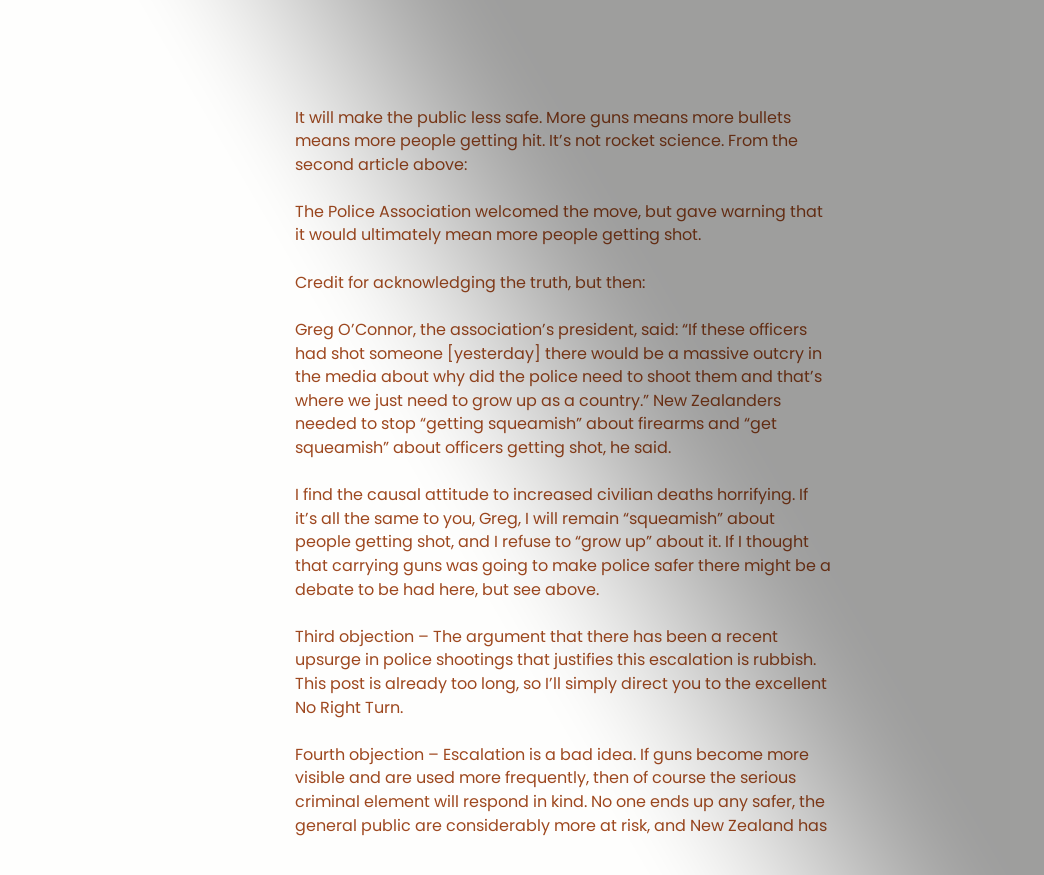It will make the public less safe. More guns means more bullets means more people getting hit. It’s not rocket science. From the second article above:

The Police Association welcomed the move, but gave warning that it would ultimately mean more people getting shot.

Credit for acknowledging the truth, but then:

Greg O’Connor, the association’s president, said: “If these officers had shot someone [yesterday] there would be a massive outcry in the media about why did the police need to shoot them and that’s where we just need to grow up as a country.” New Zealanders needed to stop “getting squeamish” about firearms and “get squeamish” about officers getting shot, he said.

I find the causal attitude to increased civilian deaths horrifying. If it’s all the same to you, Greg, I will remain “squeamish” about people getting shot, and I refuse to “grow up” about it. If I thought that carrying guns was going to make police safer there might be a debate to be had here, but see above.

Third objection – The argument that there has been a recent upsurge in police shootings that justifies this escalation is rubbish. This post is already too long, so I’ll simply direct you to the excellent No Right Turn.

Fourth objection – Escalation is a bad idea. If guns become more visible and are used more frequently, then of course the serious criminal element will respond in kind. No one ends up any safer, the general public are considerably more at risk, and New Zealand has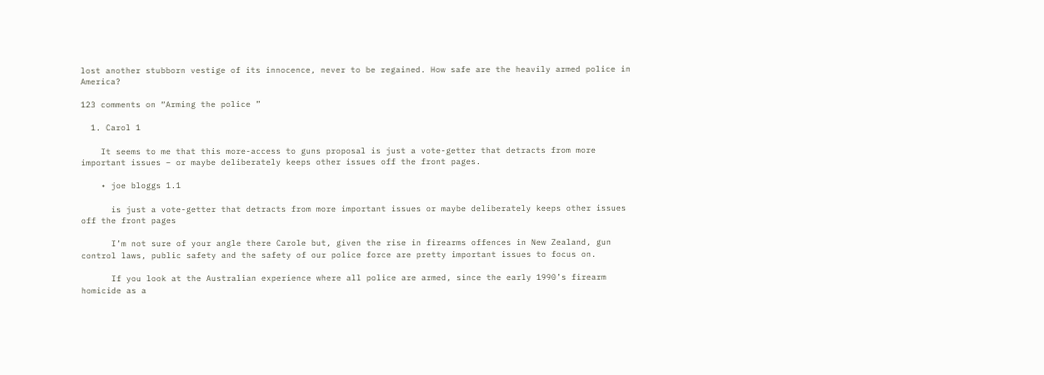lost another stubborn vestige of its innocence, never to be regained. How safe are the heavily armed police in America?

123 comments on “Arming the police ”

  1. Carol 1

    It seems to me that this more-access to guns proposal is just a vote-getter that detracts from more important issues – or maybe deliberately keeps other issues off the front pages.

    • joe bloggs 1.1

      is just a vote-getter that detracts from more important issues or maybe deliberately keeps other issues off the front pages

      I’m not sure of your angle there Carole but, given the rise in firearms offences in New Zealand, gun control laws, public safety and the safety of our police force are pretty important issues to focus on.

      If you look at the Australian experience where all police are armed, since the early 1990’s firearm homicide as a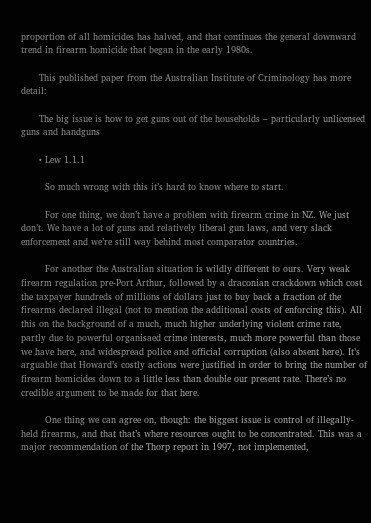proportion of all homicides has halved, and that continues the general downward trend in firearm homicide that began in the early 1980s.

      This published paper from the Australian Institute of Criminology has more detail:

      The big issue is how to get guns out of the households – particularly unlicensed guns and handguns

      • Lew 1.1.1

        So much wrong with this it’s hard to know where to start.

        For one thing, we don’t have a problem with firearm crime in NZ. We just don’t. We have a lot of guns and relatively liberal gun laws, and very slack enforcement and we’re still way behind most comparator countries.

        For another the Australian situation is wildly different to ours. Very weak firearm regulation pre-Port Arthur, followed by a draconian crackdown which cost the taxpayer hundreds of millions of dollars just to buy back a fraction of the firearms declared illegal (not to mention the additional costs of enforcing this). All this on the background of a much, much higher underlying violent crime rate, partly due to powerful organisaed crime interests, much more powerful than those we have here, and widespread police and official corruption (also absent here). It’s arguable that Howard’s costly actions were justified in order to bring the number of firearm homicides down to a little less than double our present rate. There’s no credible argument to be made for that here.

        One thing we can agree on, though: the biggest issue is control of illegally-held firearms, and that that’s where resources ought to be concentrated. This was a major recommendation of the Thorp report in 1997, not implemented,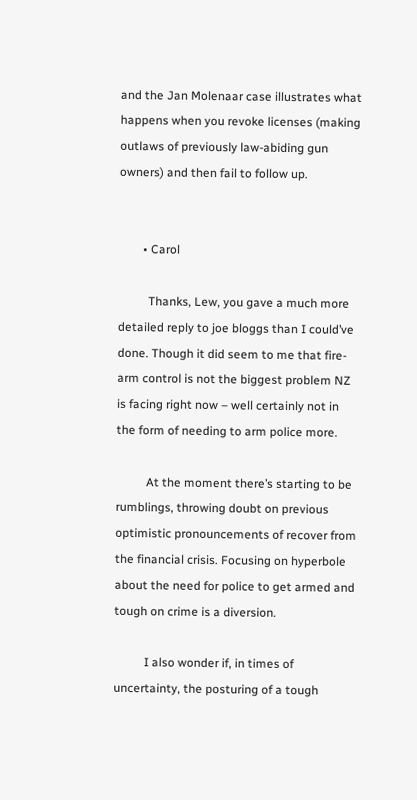and the Jan Molenaar case illustrates what happens when you revoke licenses (making outlaws of previously law-abiding gun owners) and then fail to follow up.


        • Carol

          Thanks, Lew, you gave a much more detailed reply to joe bloggs than I could’ve done. Though it did seem to me that fire-arm control is not the biggest problem NZ is facing right now – well certainly not in the form of needing to arm police more.

          At the moment there’s starting to be rumblings, throwing doubt on previous optimistic pronouncements of recover from the financial crisis. Focusing on hyperbole about the need for police to get armed and tough on crime is a diversion.

          I also wonder if, in times of uncertainty, the posturing of a tough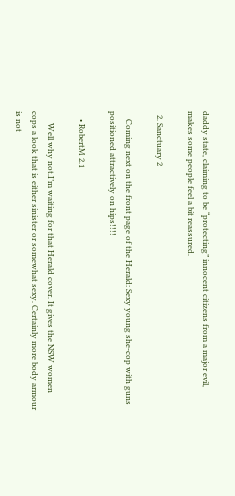daddy state, claiming to be “protecting” innocent citizens from a major evil, makes some people feel a bit reassured.

  2. Sanctuary 2

    Coming next on the front page of the Herald: Sexy young she-cop with guns positioned attractively on hips!!!!

    • RobertM 2.1

      Well why not.I’m waiting for that Herald cover. It gives the NSW women cops a look that is either sinister or somewhat sexy. Certainly more body armour is not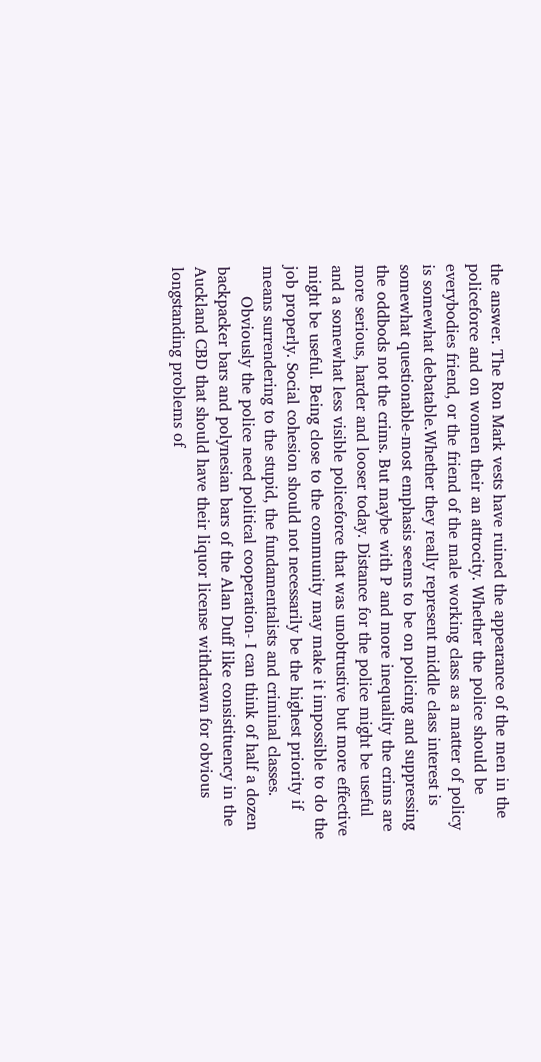the answer. The Ron Mark vests have ruined the appearance of the men in the policeforce and on women their an attrocity. Whether the police should be everybodies friend, or the friend of the male working class as a matter of policy is somewhat debatable.Whether they really represent middle class interest is somewhat questionable-most emphasis seems to be on policing and suppressing the oddbods not the crims. But maybe with P and more inequality the crims are more serious, harder and looser today. Distance for the police might be useful and a somewhat less visible policeforce that was unobtrustive but more effective might be useful. Being close to the community may make it impossible to do the job properly. Social cohesion should not necessarily be the highest priority if means surrendering to the stupid, the fundamentalists and criminal classes.
      Obviously the police need political cooperation- I can think of half a dozen backpacker bars and polynesian bars of the Alan Duff like consistituency in the Auckland CBD that should have their liquor license withdrawn for obvious longstanding problems of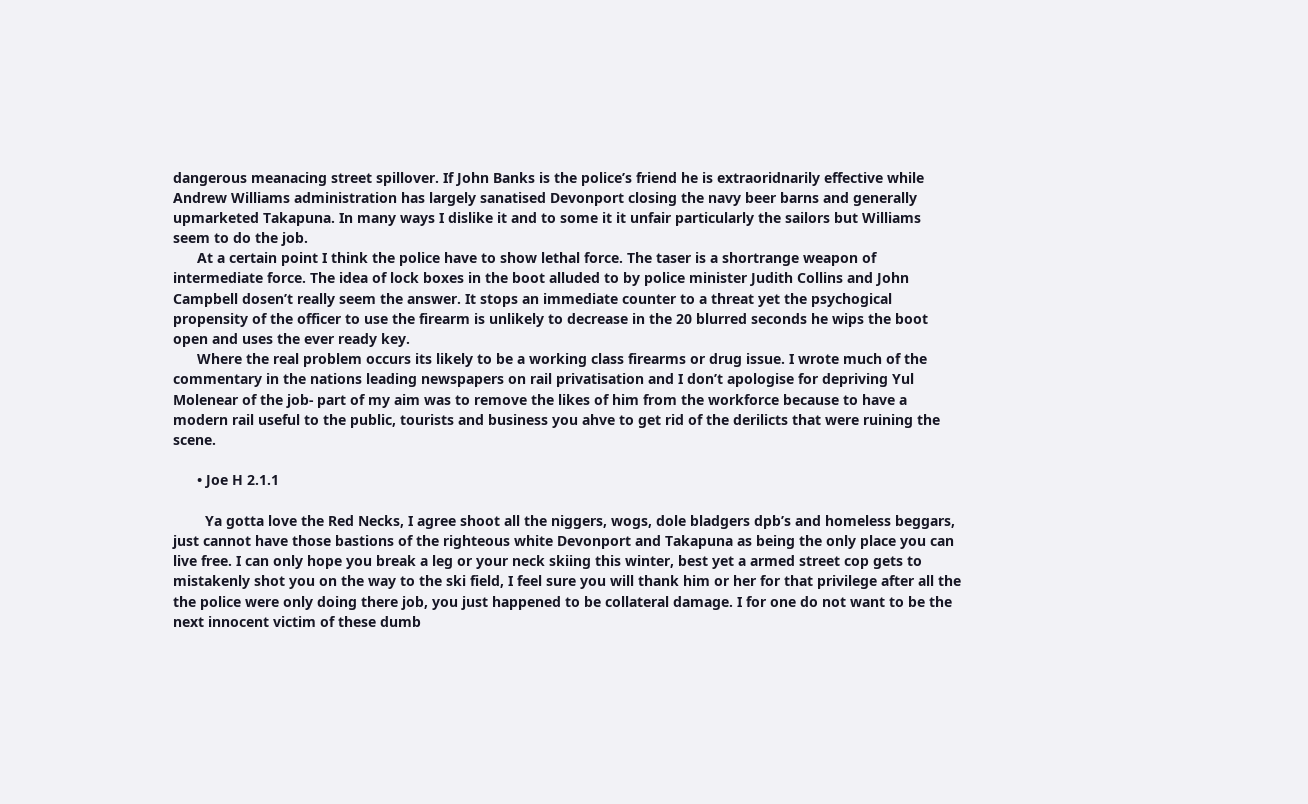dangerous meanacing street spillover. If John Banks is the police’s friend he is extraoridnarily effective while Andrew Williams administration has largely sanatised Devonport closing the navy beer barns and generally upmarketed Takapuna. In many ways I dislike it and to some it it unfair particularly the sailors but Williams seem to do the job.
      At a certain point I think the police have to show lethal force. The taser is a shortrange weapon of intermediate force. The idea of lock boxes in the boot alluded to by police minister Judith Collins and John Campbell dosen’t really seem the answer. It stops an immediate counter to a threat yet the psychogical propensity of the officer to use the firearm is unlikely to decrease in the 20 blurred seconds he wips the boot open and uses the ever ready key.
      Where the real problem occurs its likely to be a working class firearms or drug issue. I wrote much of the commentary in the nations leading newspapers on rail privatisation and I don’t apologise for depriving Yul Molenear of the job- part of my aim was to remove the likes of him from the workforce because to have a modern rail useful to the public, tourists and business you ahve to get rid of the derilicts that were ruining the scene.

      • Joe H 2.1.1

        Ya gotta love the Red Necks, I agree shoot all the niggers, wogs, dole bladgers dpb’s and homeless beggars, just cannot have those bastions of the righteous white Devonport and Takapuna as being the only place you can live free. I can only hope you break a leg or your neck skiing this winter, best yet a armed street cop gets to mistakenly shot you on the way to the ski field, I feel sure you will thank him or her for that privilege after all the the police were only doing there job, you just happened to be collateral damage. I for one do not want to be the next innocent victim of these dumb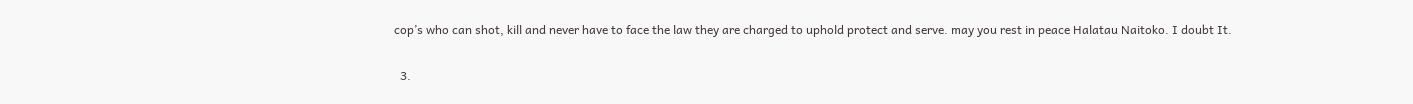cop’s who can shot, kill and never have to face the law they are charged to uphold protect and serve. may you rest in peace Halatau Naitoko. I doubt It.

  3.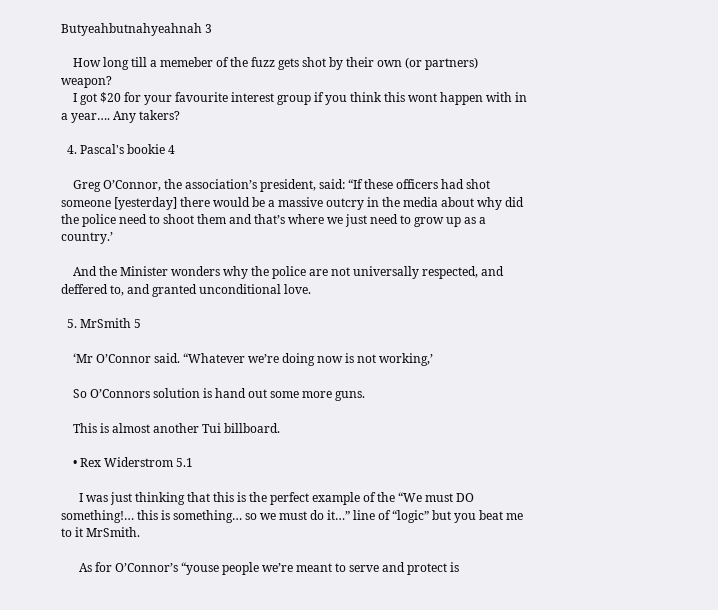Butyeahbutnahyeahnah 3

    How long till a memeber of the fuzz gets shot by their own (or partners) weapon?
    I got $20 for your favourite interest group if you think this wont happen with in a year…. Any takers?

  4. Pascal's bookie 4

    Greg O’Connor, the association’s president, said: “If these officers had shot someone [yesterday] there would be a massive outcry in the media about why did the police need to shoot them and that’s where we just need to grow up as a country.’

    And the Minister wonders why the police are not universally respected, and deffered to, and granted unconditional love.

  5. MrSmith 5

    ‘Mr O’Connor said. “Whatever we’re doing now is not working,’

    So O’Connors solution is hand out some more guns.

    This is almost another Tui billboard.

    • Rex Widerstrom 5.1

      I was just thinking that this is the perfect example of the “We must DO something!… this is something… so we must do it…” line of “logic” but you beat me to it MrSmith.

      As for O’Connor’s “youse people we’re meant to serve and protect is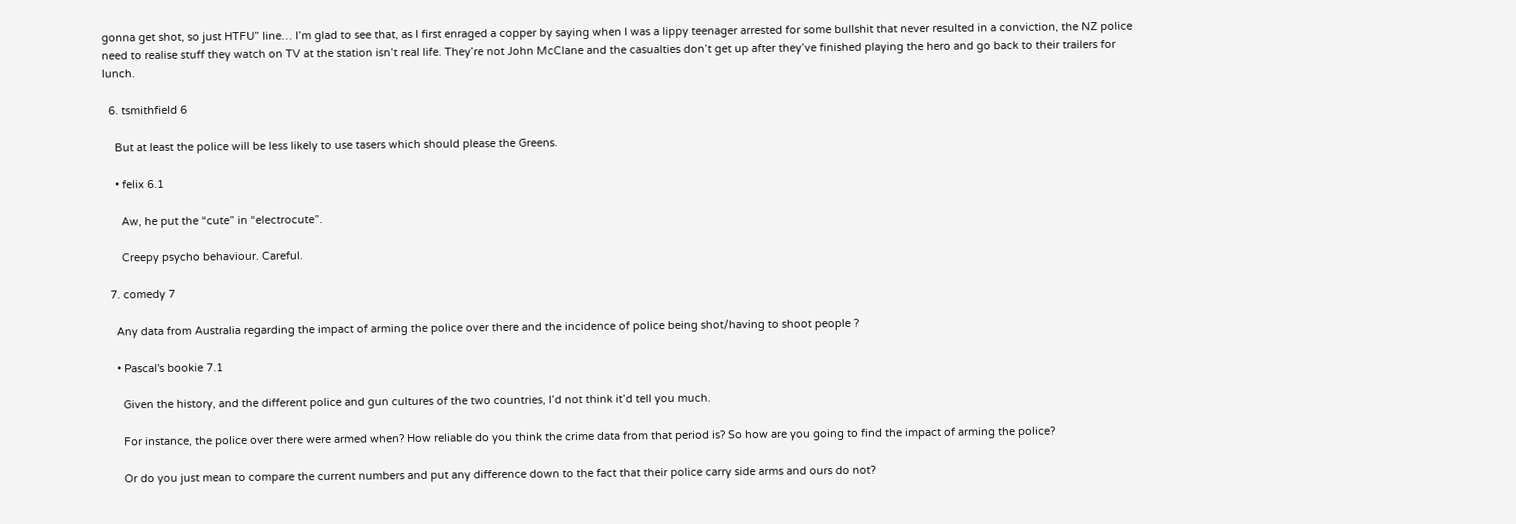gonna get shot, so just HTFU” line… I’m glad to see that, as I first enraged a copper by saying when I was a lippy teenager arrested for some bullshit that never resulted in a conviction, the NZ police need to realise stuff they watch on TV at the station isn’t real life. They’re not John McClane and the casualties don’t get up after they’ve finished playing the hero and go back to their trailers for lunch.

  6. tsmithfield 6

    But at least the police will be less likely to use tasers which should please the Greens.

    • felix 6.1

      Aw, he put the “cute” in “electrocute”.

      Creepy psycho behaviour. Careful.

  7. comedy 7

    Any data from Australia regarding the impact of arming the police over there and the incidence of police being shot/having to shoot people ?

    • Pascal's bookie 7.1

      Given the history, and the different police and gun cultures of the two countries, I’d not think it’d tell you much.

      For instance, the police over there were armed when? How reliable do you think the crime data from that period is? So how are you going to find the impact of arming the police?

      Or do you just mean to compare the current numbers and put any difference down to the fact that their police carry side arms and ours do not?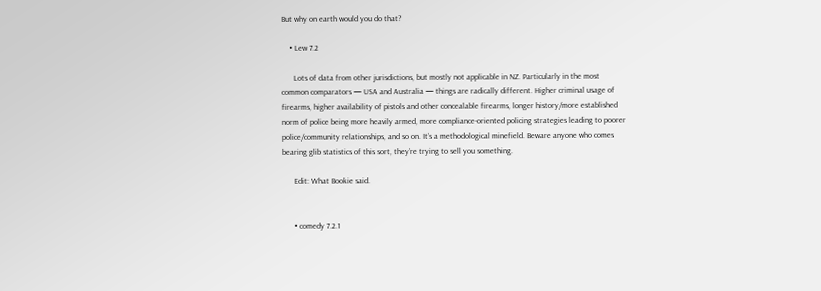But why on earth would you do that?

    • Lew 7.2

      Lots of data from other jurisdictions, but mostly not applicable in NZ. Particularly in the most common comparators — USA and Australia — things are radically different. Higher criminal usage of firearms, higher availability of pistols and other concealable firearms, longer history/more established norm of police being more heavily armed, more compliance-oriented policing strategies leading to poorer police/community relationships, and so on. It’s a methodological minefield. Beware anyone who comes bearing glib statistics of this sort, they’re trying to sell you something.

      Edit: What Bookie said.


      • comedy 7.2.1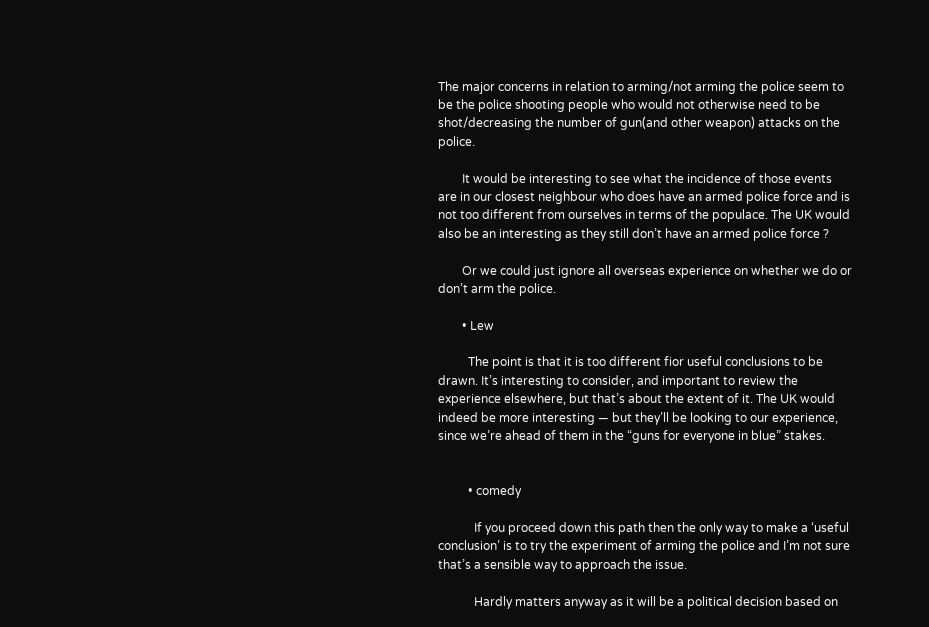The major concerns in relation to arming/not arming the police seem to be the police shooting people who would not otherwise need to be shot/decreasing the number of gun(and other weapon) attacks on the police.

        It would be interesting to see what the incidence of those events are in our closest neighbour who does have an armed police force and is not too different from ourselves in terms of the populace. The UK would also be an interesting as they still don’t have an armed police force ?

        Or we could just ignore all overseas experience on whether we do or don’t arm the police.

        • Lew

          The point is that it is too different fior useful conclusions to be drawn. It’s interesting to consider, and important to review the experience elsewhere, but that’s about the extent of it. The UK would indeed be more interesting — but they’ll be looking to our experience, since we’re ahead of them in the “guns for everyone in blue” stakes.


          • comedy

            If you proceed down this path then the only way to make a ‘useful conclusion’ is to try the experiment of arming the police and I’m not sure that’s a sensible way to approach the issue.

            Hardly matters anyway as it will be a political decision based on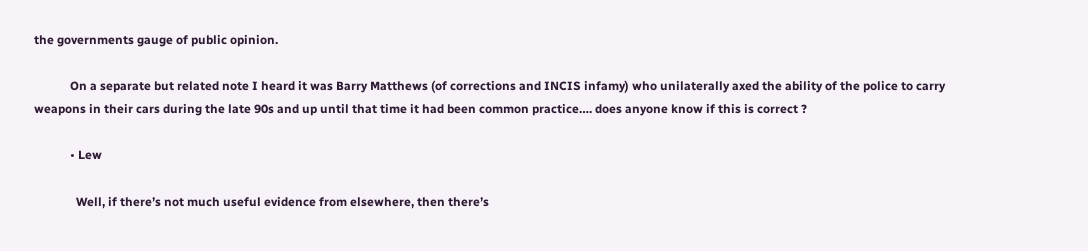the governments gauge of public opinion.

            On a separate but related note I heard it was Barry Matthews (of corrections and INCIS infamy) who unilaterally axed the ability of the police to carry weapons in their cars during the late 90s and up until that time it had been common practice…. does anyone know if this is correct ?

            • Lew

              Well, if there’s not much useful evidence from elsewhere, then there’s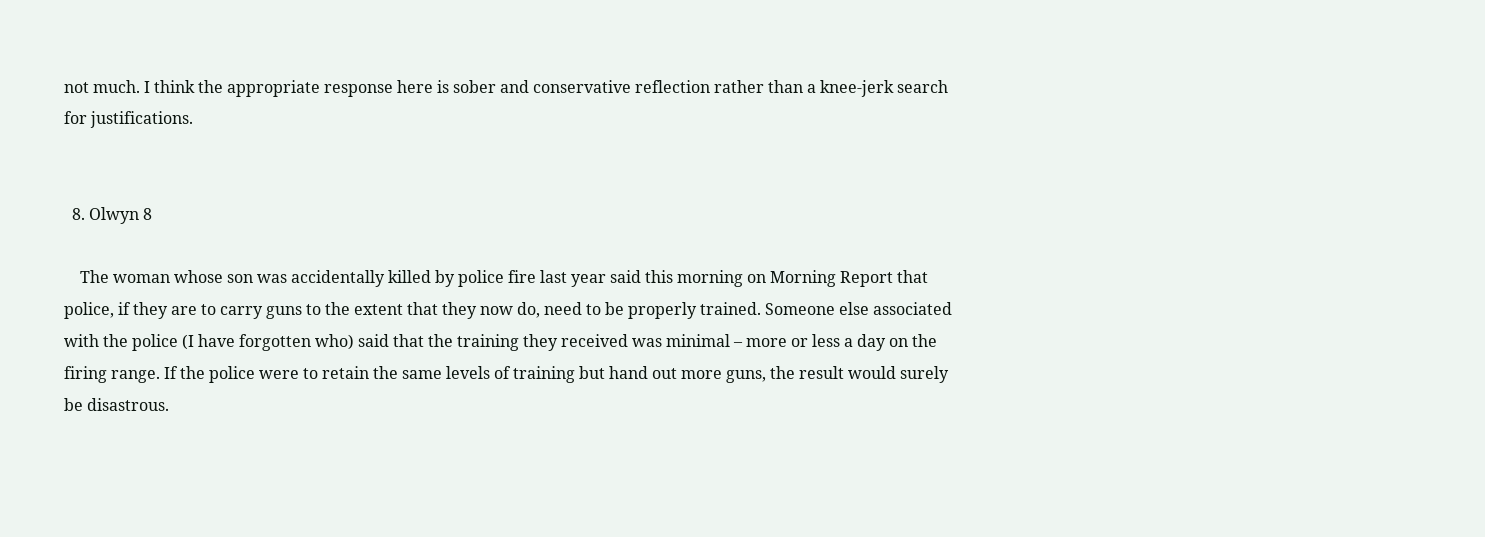not much. I think the appropriate response here is sober and conservative reflection rather than a knee-jerk search for justifications.


  8. Olwyn 8

    The woman whose son was accidentally killed by police fire last year said this morning on Morning Report that police, if they are to carry guns to the extent that they now do, need to be properly trained. Someone else associated with the police (I have forgotten who) said that the training they received was minimal – more or less a day on the firing range. If the police were to retain the same levels of training but hand out more guns, the result would surely be disastrous.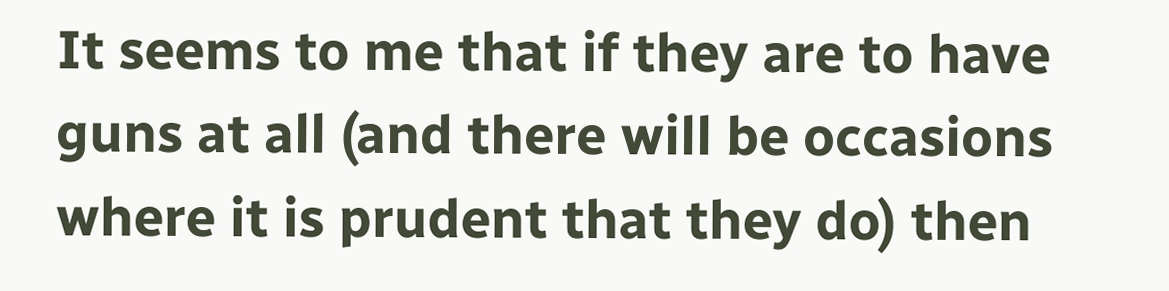It seems to me that if they are to have guns at all (and there will be occasions where it is prudent that they do) then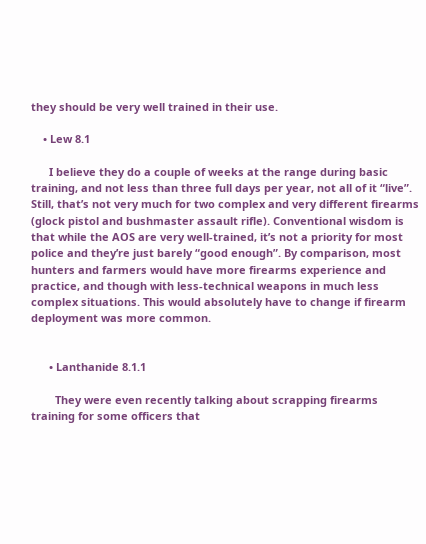they should be very well trained in their use.

    • Lew 8.1

      I believe they do a couple of weeks at the range during basic training, and not less than three full days per year, not all of it “live”. Still, that’s not very much for two complex and very different firearms (glock pistol and bushmaster assault rifle). Conventional wisdom is that while the AOS are very well-trained, it’s not a priority for most police and they’re just barely “good enough”. By comparison, most hunters and farmers would have more firearms experience and practice, and though with less-technical weapons in much less complex situations. This would absolutely have to change if firearm deployment was more common.


      • Lanthanide 8.1.1

        They were even recently talking about scrapping firearms training for some officers that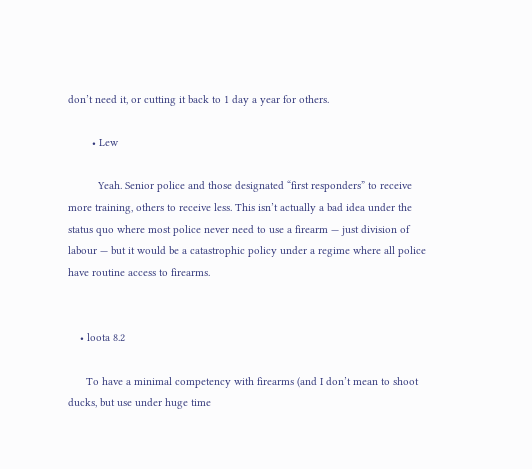don’t need it, or cutting it back to 1 day a year for others.

        • Lew

          Yeah. Senior police and those designated “first responders” to receive more training, others to receive less. This isn’t actually a bad idea under the status quo where most police never need to use a firearm — just division of labour — but it would be a catastrophic policy under a regime where all police have routine access to firearms.


    • loota 8.2

      To have a minimal competency with firearms (and I don’t mean to shoot ducks, but use under huge time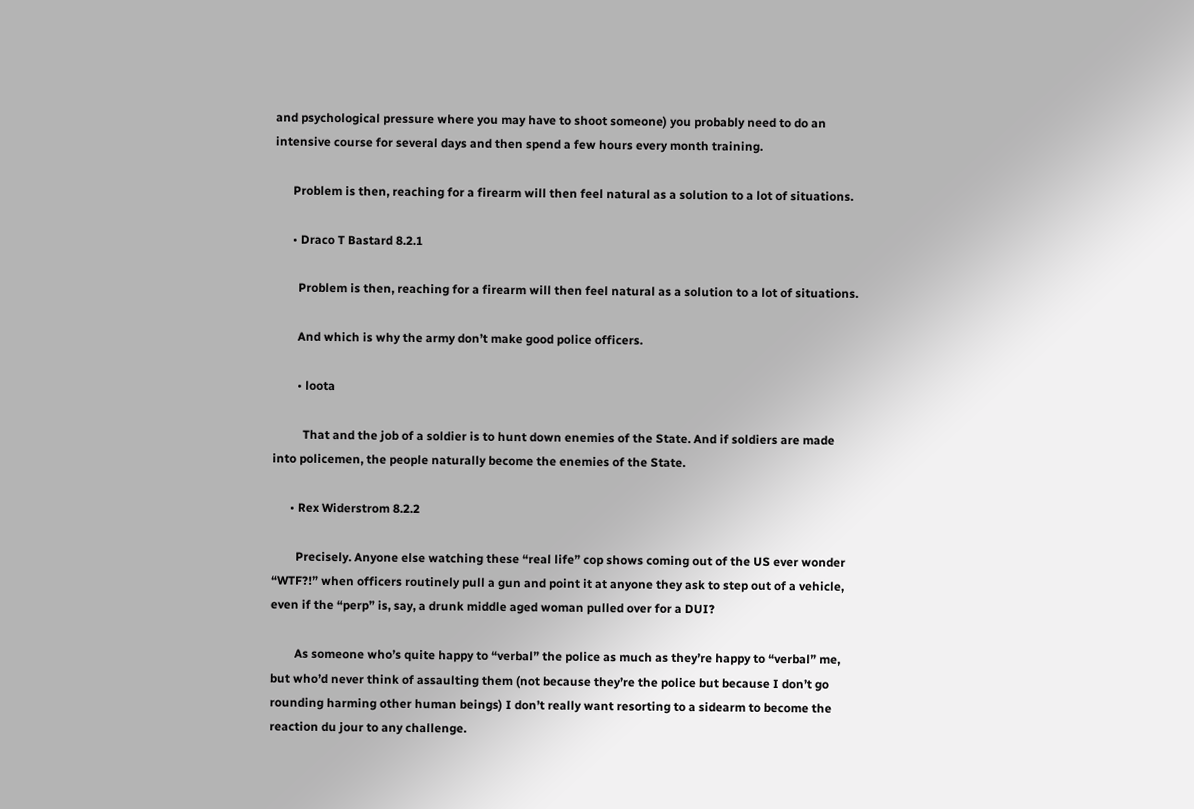and psychological pressure where you may have to shoot someone) you probably need to do an intensive course for several days and then spend a few hours every month training.

      Problem is then, reaching for a firearm will then feel natural as a solution to a lot of situations.

      • Draco T Bastard 8.2.1

        Problem is then, reaching for a firearm will then feel natural as a solution to a lot of situations.

        And which is why the army don’t make good police officers.

        • loota

          That and the job of a soldier is to hunt down enemies of the State. And if soldiers are made into policemen, the people naturally become the enemies of the State.

      • Rex Widerstrom 8.2.2

        Precisely. Anyone else watching these “real life” cop shows coming out of the US ever wonder “WTF?!” when officers routinely pull a gun and point it at anyone they ask to step out of a vehicle, even if the “perp” is, say, a drunk middle aged woman pulled over for a DUI?

        As someone who’s quite happy to “verbal” the police as much as they’re happy to “verbal” me, but who’d never think of assaulting them (not because they’re the police but because I don’t go rounding harming other human beings) I don’t really want resorting to a sidearm to become the reaction du jour to any challenge.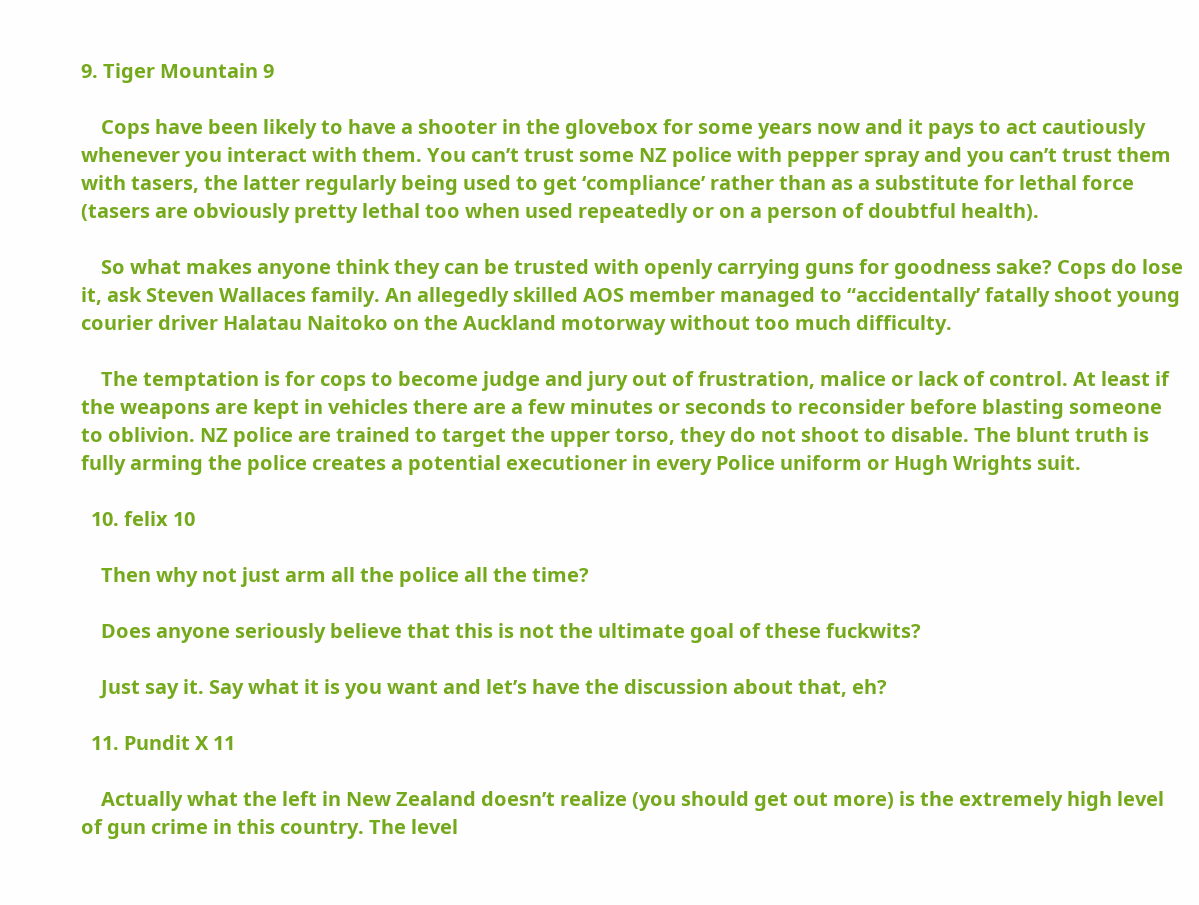9. Tiger Mountain 9

    Cops have been likely to have a shooter in the glovebox for some years now and it pays to act cautiously whenever you interact with them. You can’t trust some NZ police with pepper spray and you can’t trust them with tasers, the latter regularly being used to get ‘compliance’ rather than as a substitute for lethal force (tasers are obviously pretty lethal too when used repeatedly or on a person of doubtful health).

    So what makes anyone think they can be trusted with openly carrying guns for goodness sake? Cops do lose it, ask Steven Wallaces family. An allegedly skilled AOS member managed to “accidentally’ fatally shoot young courier driver Halatau Naitoko on the Auckland motorway without too much difficulty.

    The temptation is for cops to become judge and jury out of frustration, malice or lack of control. At least if the weapons are kept in vehicles there are a few minutes or seconds to reconsider before blasting someone to oblivion. NZ police are trained to target the upper torso, they do not shoot to disable. The blunt truth is fully arming the police creates a potential executioner in every Police uniform or Hugh Wrights suit.

  10. felix 10

    Then why not just arm all the police all the time?

    Does anyone seriously believe that this is not the ultimate goal of these fuckwits?

    Just say it. Say what it is you want and let’s have the discussion about that, eh?

  11. Pundit X 11

    Actually what the left in New Zealand doesn’t realize (you should get out more) is the extremely high level of gun crime in this country. The level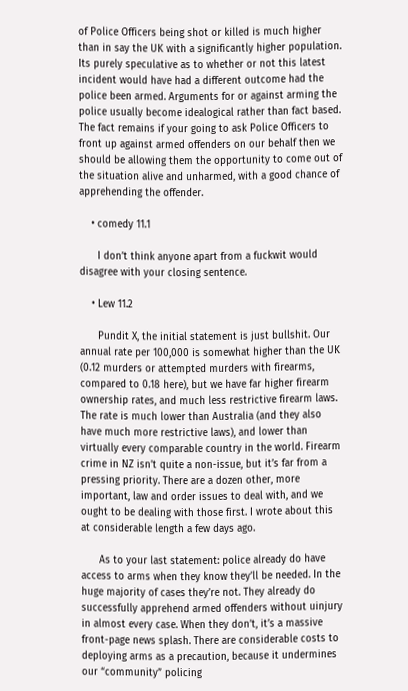of Police Officers being shot or killed is much higher than in say the UK with a significantly higher population. Its purely speculative as to whether or not this latest incident would have had a different outcome had the police been armed. Arguments for or against arming the police usually become idealogical rather than fact based. The fact remains if your going to ask Police Officers to front up against armed offenders on our behalf then we should be allowing them the opportunity to come out of the situation alive and unharmed, with a good chance of apprehending the offender.

    • comedy 11.1

      I don’t think anyone apart from a fuckwit would disagree with your closing sentence.

    • Lew 11.2

      Pundit X, the initial statement is just bullshit. Our annual rate per 100,000 is somewhat higher than the UK (0.12 murders or attempted murders with firearms, compared to 0.18 here), but we have far higher firearm ownership rates, and much less restrictive firearm laws. The rate is much lower than Australia (and they also have much more restrictive laws), and lower than virtually every comparable country in the world. Firearm crime in NZ isn’t quite a non-issue, but it’s far from a pressing priority. There are a dozen other, more important, law and order issues to deal with, and we ought to be dealing with those first. I wrote about this at considerable length a few days ago.

      As to your last statement: police already do have access to arms when they know they’ll be needed. In the huge majority of cases they’re not. They already do successfully apprehend armed offenders without uinjury in almost every case. When they don’t, it’s a massive front-page news splash. There are considerable costs to deploying arms as a precaution, because it undermines our “community” policing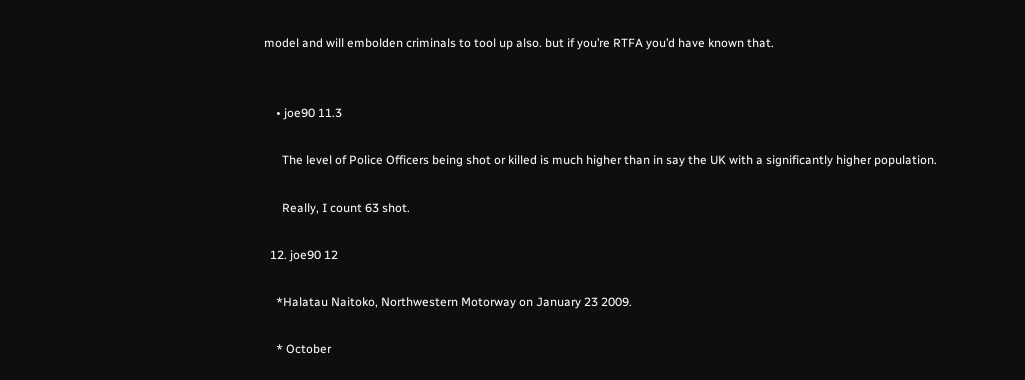model and will embolden criminals to tool up also. but if you’re RTFA you’d have known that.


    • joe90 11.3

      The level of Police Officers being shot or killed is much higher than in say the UK with a significantly higher population.

      Really, I count 63 shot.

  12. joe90 12

    *Halatau Naitoko, Northwestern Motorway on January 23 2009.

    * October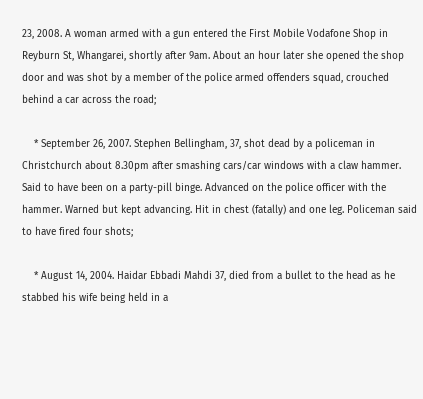23, 2008. A woman armed with a gun entered the First Mobile Vodafone Shop in Reyburn St, Whangarei, shortly after 9am. About an hour later she opened the shop door and was shot by a member of the police armed offenders squad, crouched behind a car across the road;

    * September 26, 2007. Stephen Bellingham, 37, shot dead by a policeman in Christchurch about 8.30pm after smashing cars/car windows with a claw hammer. Said to have been on a party-pill binge. Advanced on the police officer with the hammer. Warned but kept advancing. Hit in chest (fatally) and one leg. Policeman said to have fired four shots;

    * August 14, 2004. Haidar Ebbadi Mahdi 37, died from a bullet to the head as he stabbed his wife being held in a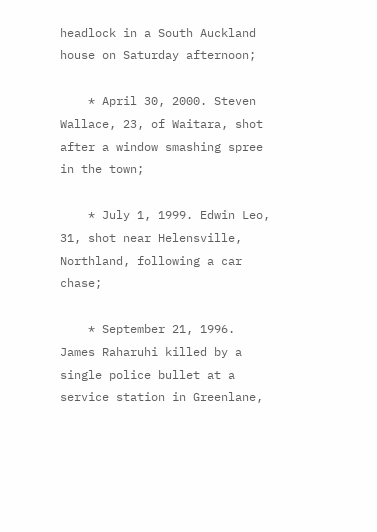headlock in a South Auckland house on Saturday afternoon;

    * April 30, 2000. Steven Wallace, 23, of Waitara, shot after a window smashing spree in the town;

    * July 1, 1999. Edwin Leo, 31, shot near Helensville, Northland, following a car chase;

    * September 21, 1996. James Raharuhi killed by a single police bullet at a service station in Greenlane,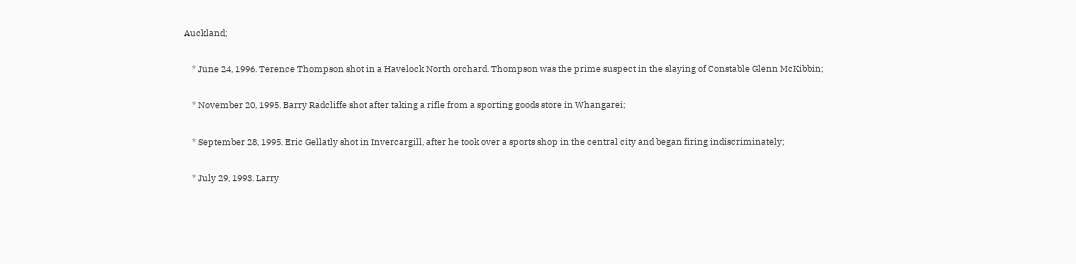Auckland;

    * June 24, 1996. Terence Thompson shot in a Havelock North orchard. Thompson was the prime suspect in the slaying of Constable Glenn McKibbin;

    * November 20, 1995. Barry Radcliffe shot after taking a rifle from a sporting goods store in Whangarei;

    * September 28, 1995. Eric Gellatly shot in Invercargill, after he took over a sports shop in the central city and began firing indiscriminately;

    * July 29, 1993. Larry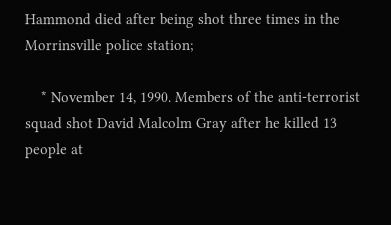Hammond died after being shot three times in the Morrinsville police station;

    * November 14, 1990. Members of the anti-terrorist squad shot David Malcolm Gray after he killed 13 people at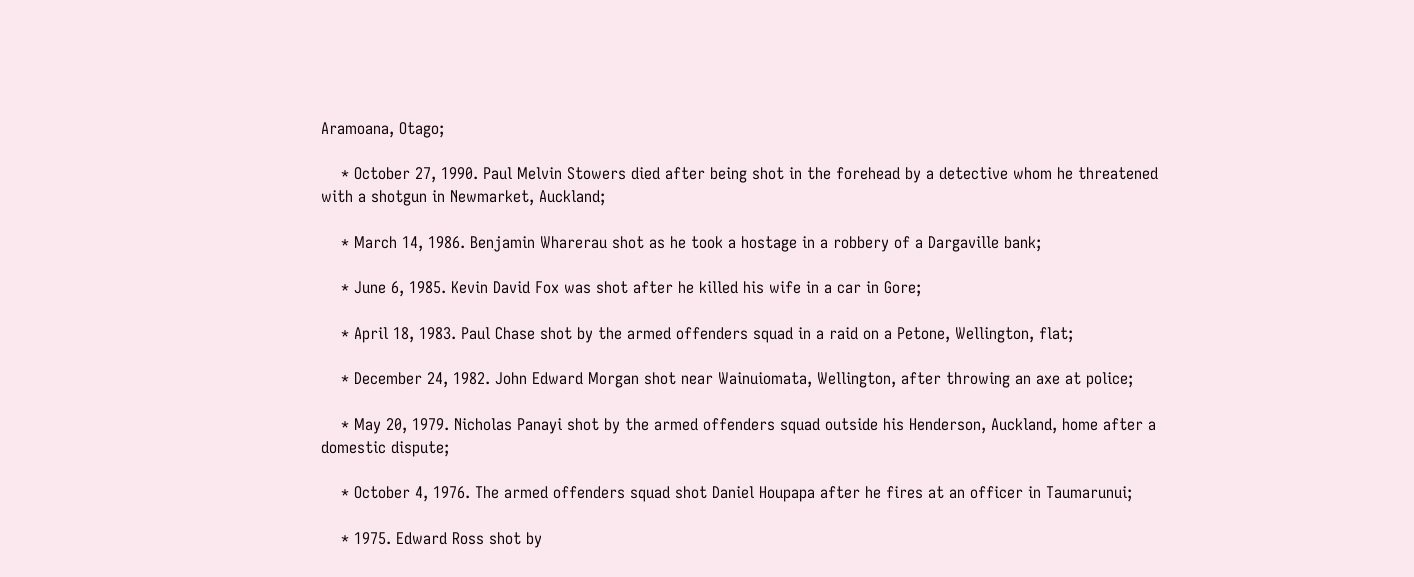Aramoana, Otago;

    * October 27, 1990. Paul Melvin Stowers died after being shot in the forehead by a detective whom he threatened with a shotgun in Newmarket, Auckland;

    * March 14, 1986. Benjamin Wharerau shot as he took a hostage in a robbery of a Dargaville bank;

    * June 6, 1985. Kevin David Fox was shot after he killed his wife in a car in Gore;

    * April 18, 1983. Paul Chase shot by the armed offenders squad in a raid on a Petone, Wellington, flat;

    * December 24, 1982. John Edward Morgan shot near Wainuiomata, Wellington, after throwing an axe at police;

    * May 20, 1979. Nicholas Panayi shot by the armed offenders squad outside his Henderson, Auckland, home after a domestic dispute;

    * October 4, 1976. The armed offenders squad shot Daniel Houpapa after he fires at an officer in Taumarunui;

    * 1975. Edward Ross shot by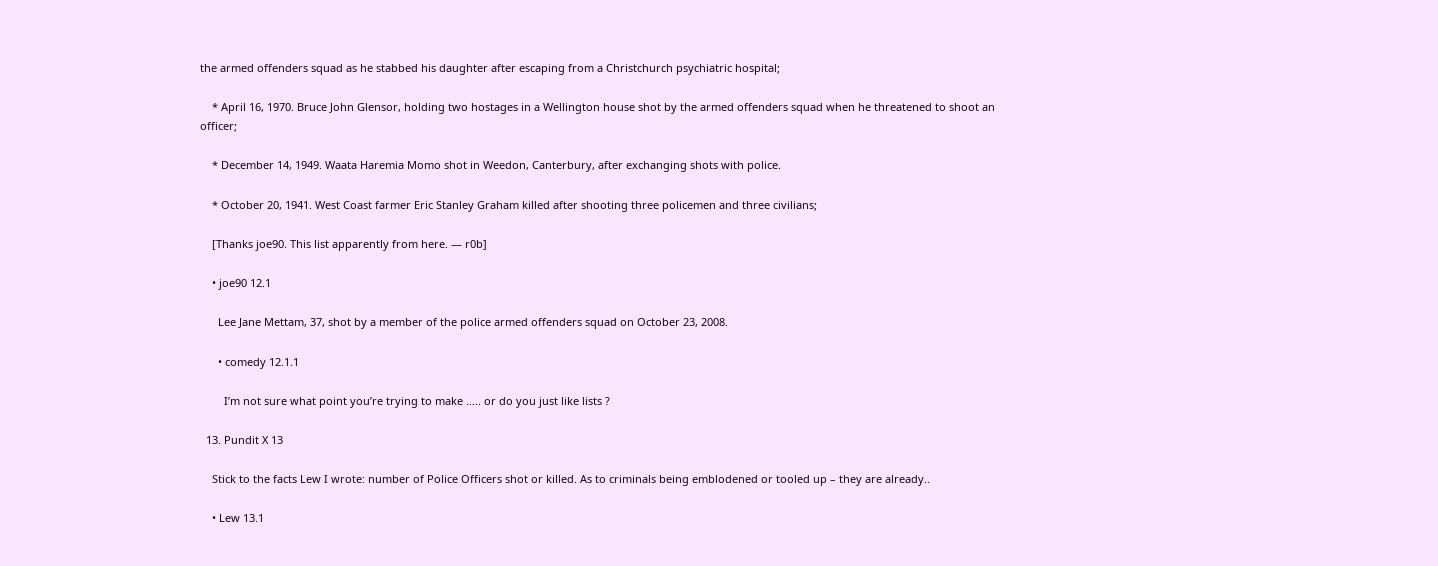the armed offenders squad as he stabbed his daughter after escaping from a Christchurch psychiatric hospital;

    * April 16, 1970. Bruce John Glensor, holding two hostages in a Wellington house shot by the armed offenders squad when he threatened to shoot an officer;

    * December 14, 1949. Waata Haremia Momo shot in Weedon, Canterbury, after exchanging shots with police.

    * October 20, 1941. West Coast farmer Eric Stanley Graham killed after shooting three policemen and three civilians;

    [Thanks joe90. This list apparently from here. — r0b]

    • joe90 12.1

      Lee Jane Mettam, 37, shot by a member of the police armed offenders squad on October 23, 2008.

      • comedy 12.1.1

        I’m not sure what point you’re trying to make ….. or do you just like lists ?

  13. Pundit X 13

    Stick to the facts Lew I wrote: number of Police Officers shot or killed. As to criminals being emblodened or tooled up – they are already..

    • Lew 13.1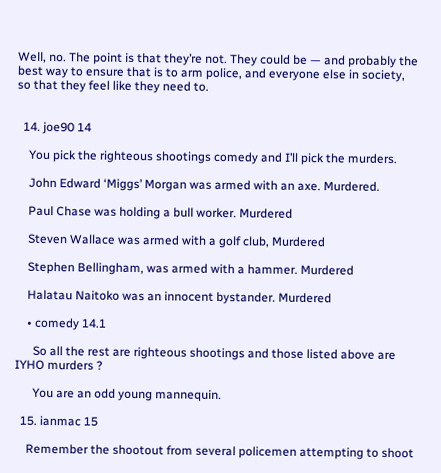Well, no. The point is that they’re not. They could be — and probably the best way to ensure that is to arm police, and everyone else in society, so that they feel like they need to.


  14. joe90 14

    You pick the righteous shootings comedy and I’ll pick the murders.

    John Edward ‘Miggs’ Morgan was armed with an axe. Murdered.

    Paul Chase was holding a bull worker. Murdered

    Steven Wallace was armed with a golf club, Murdered

    Stephen Bellingham, was armed with a hammer. Murdered

    Halatau Naitoko was an innocent bystander. Murdered

    • comedy 14.1

      So all the rest are righteous shootings and those listed above are IYHO murders ?

      You are an odd young mannequin.

  15. ianmac 15

    Remember the shootout from several policemen attempting to shoot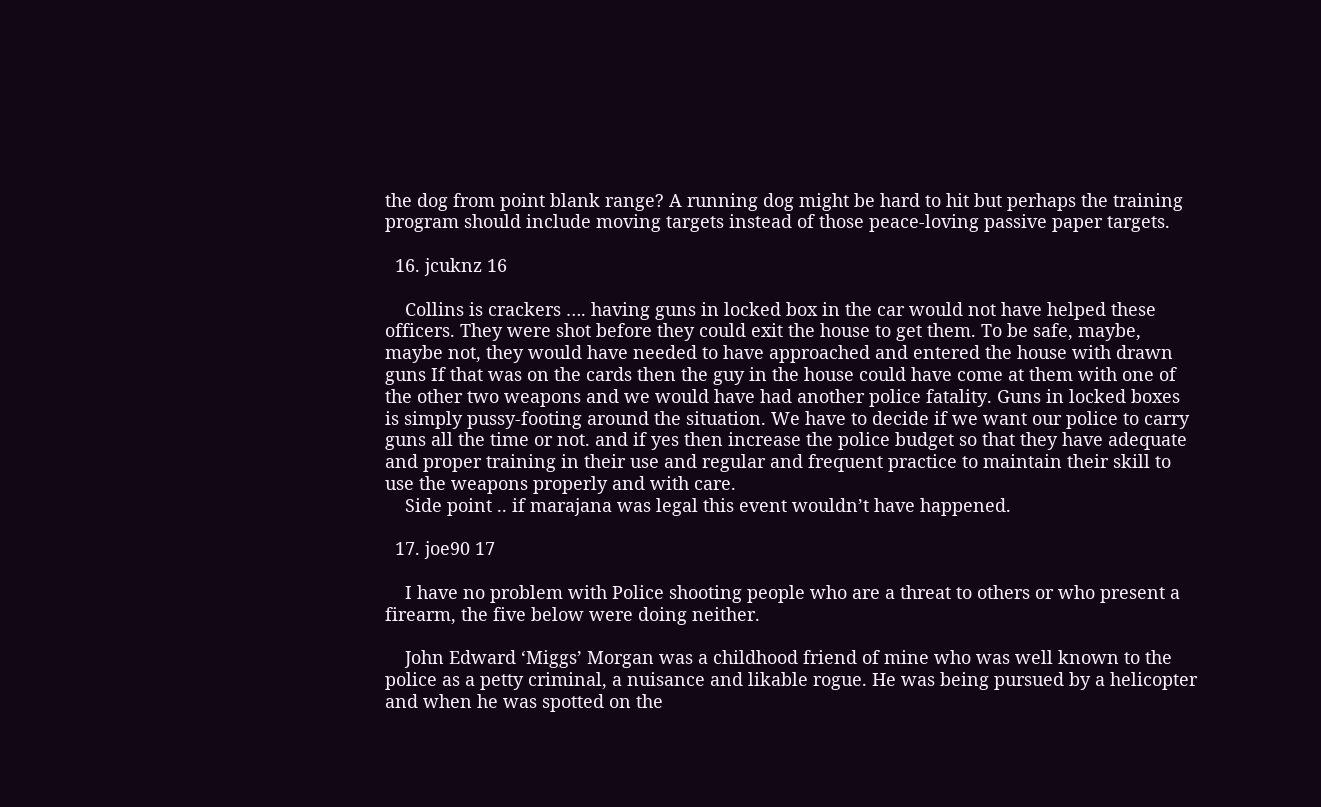the dog from point blank range? A running dog might be hard to hit but perhaps the training program should include moving targets instead of those peace-loving passive paper targets.

  16. jcuknz 16

    Collins is crackers …. having guns in locked box in the car would not have helped these officers. They were shot before they could exit the house to get them. To be safe, maybe, maybe not, they would have needed to have approached and entered the house with drawn guns If that was on the cards then the guy in the house could have come at them with one of the other two weapons and we would have had another police fatality. Guns in locked boxes is simply pussy-footing around the situation. We have to decide if we want our police to carry guns all the time or not. and if yes then increase the police budget so that they have adequate and proper training in their use and regular and frequent practice to maintain their skill to use the weapons properly and with care.
    Side point .. if marajana was legal this event wouldn’t have happened.

  17. joe90 17

    I have no problem with Police shooting people who are a threat to others or who present a firearm, the five below were doing neither.

    John Edward ‘Miggs’ Morgan was a childhood friend of mine who was well known to the police as a petty criminal, a nuisance and likable rogue. He was being pursued by a helicopter and when he was spotted on the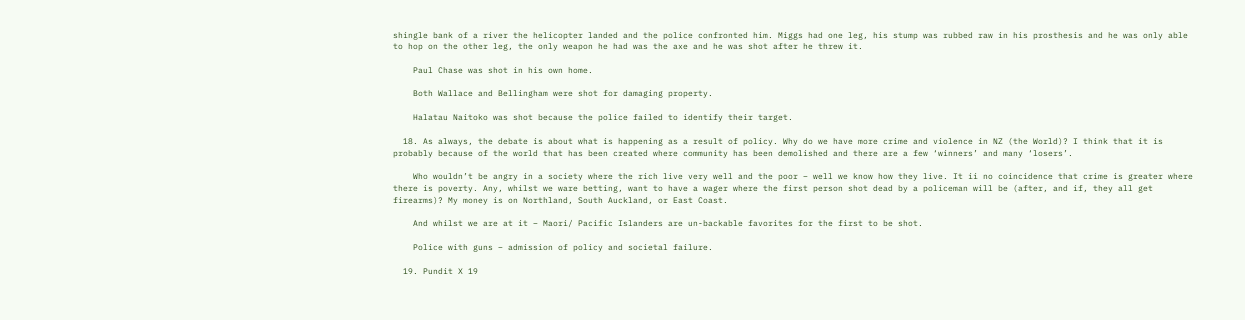shingle bank of a river the helicopter landed and the police confronted him. Miggs had one leg, his stump was rubbed raw in his prosthesis and he was only able to hop on the other leg, the only weapon he had was the axe and he was shot after he threw it.

    Paul Chase was shot in his own home.

    Both Wallace and Bellingham were shot for damaging property.

    Halatau Naitoko was shot because the police failed to identify their target.

  18. As always, the debate is about what is happening as a result of policy. Why do we have more crime and violence in NZ (the World)? I think that it is probably because of the world that has been created where community has been demolished and there are a few ‘winners’ and many ‘losers’.

    Who wouldn’t be angry in a society where the rich live very well and the poor – well we know how they live. It ii no coincidence that crime is greater where there is poverty. Any, whilst we ware betting, want to have a wager where the first person shot dead by a policeman will be (after, and if, they all get firearms)? My money is on Northland, South Auckland, or East Coast.

    And whilst we are at it – Maori/ Pacific Islanders are un-backable favorites for the first to be shot.

    Police with guns – admission of policy and societal failure.

  19. Pundit X 19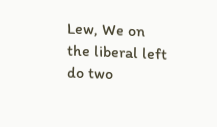Lew, We on the liberal left do two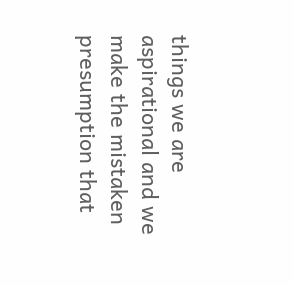things we are aspirational and we make the mistaken presumption that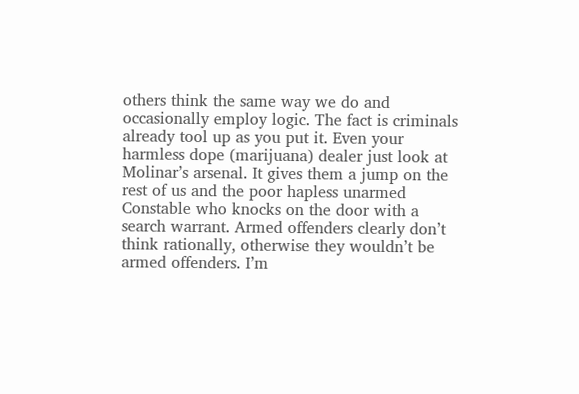others think the same way we do and occasionally employ logic. The fact is criminals already tool up as you put it. Even your harmless dope (marijuana) dealer just look at Molinar’s arsenal. It gives them a jump on the rest of us and the poor hapless unarmed Constable who knocks on the door with a search warrant. Armed offenders clearly don’t think rationally, otherwise they wouldn’t be armed offenders. I’m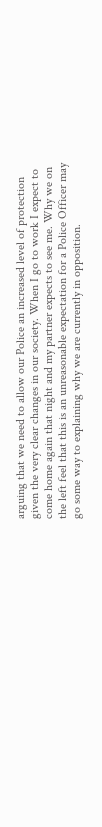arguing that we need to allow our Police an increased level of protection given the very clear changes in our society. When I go to work I expect to come home again that night and my partner expects to see me. Why we on the left feel that this is an unreasonable expectation for a Police Officer may go some way to explaining why we are currently in opposition.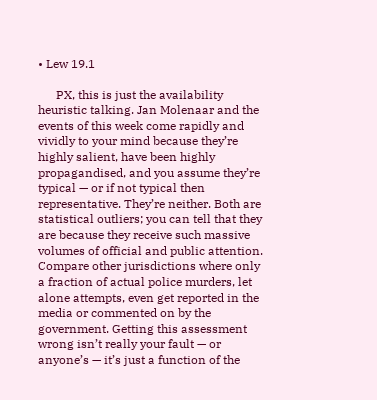• Lew 19.1

      PX, this is just the availability heuristic talking. Jan Molenaar and the events of this week come rapidly and vividly to your mind because they’re highly salient, have been highly propagandised, and you assume they’re typical — or if not typical then representative. They’re neither. Both are statistical outliers; you can tell that they are because they receive such massive volumes of official and public attention. Compare other jurisdictions where only a fraction of actual police murders, let alone attempts, even get reported in the media or commented on by the government. Getting this assessment wrong isn’t really your fault — or anyone’s — it’s just a function of the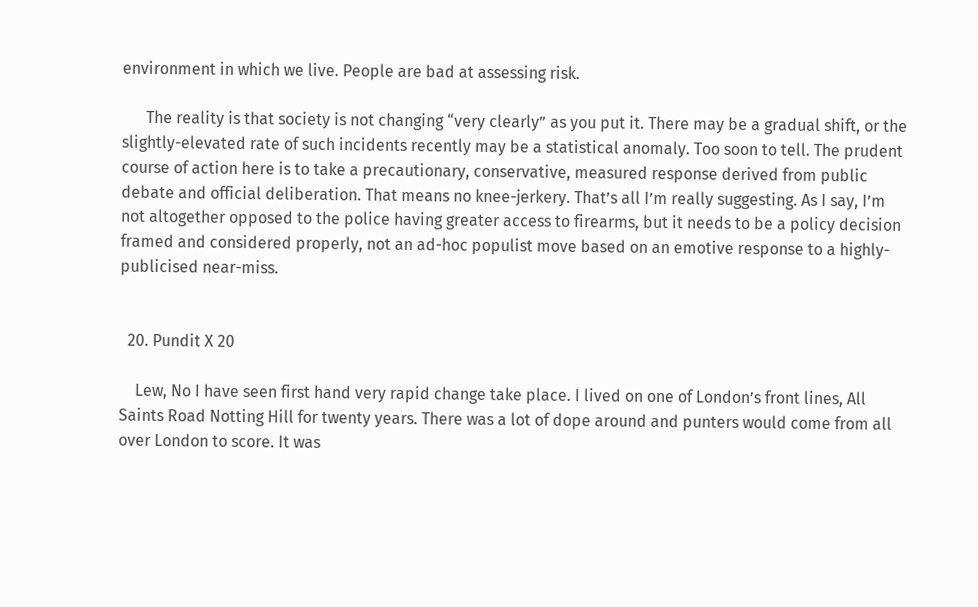environment in which we live. People are bad at assessing risk.

      The reality is that society is not changing “very clearly” as you put it. There may be a gradual shift, or the slightly-elevated rate of such incidents recently may be a statistical anomaly. Too soon to tell. The prudent course of action here is to take a precautionary, conservative, measured response derived from public debate and official deliberation. That means no knee-jerkery. That’s all I’m really suggesting. As I say, I’m not altogether opposed to the police having greater access to firearms, but it needs to be a policy decision framed and considered properly, not an ad-hoc populist move based on an emotive response to a highly-publicised near-miss.


  20. Pundit X 20

    Lew, No I have seen first hand very rapid change take place. I lived on one of London’s front lines, All Saints Road Notting Hill for twenty years. There was a lot of dope around and punters would come from all over London to score. It was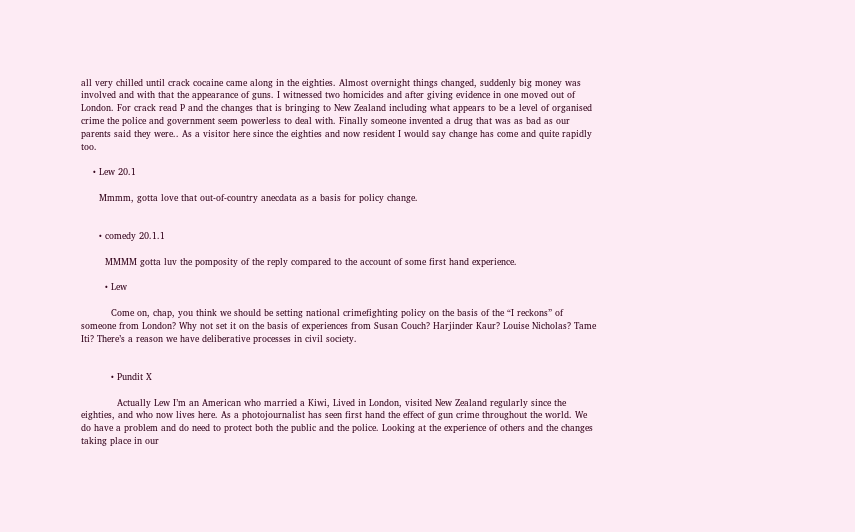all very chilled until crack cocaine came along in the eighties. Almost overnight things changed, suddenly big money was involved and with that the appearance of guns. I witnessed two homicides and after giving evidence in one moved out of London. For crack read P and the changes that is bringing to New Zealand including what appears to be a level of organised crime the police and government seem powerless to deal with. Finally someone invented a drug that was as bad as our parents said they were.. As a visitor here since the eighties and now resident I would say change has come and quite rapidly too.

    • Lew 20.1

      Mmmm, gotta love that out-of-country anecdata as a basis for policy change.


      • comedy 20.1.1

        MMMM gotta luv the pomposity of the reply compared to the account of some first hand experience.

        • Lew

          Come on, chap, you think we should be setting national crimefighting policy on the basis of the “I reckons” of someone from London? Why not set it on the basis of experiences from Susan Couch? Harjinder Kaur? Louise Nicholas? Tame Iti? There’s a reason we have deliberative processes in civil society.


          • Pundit X

            Actually Lew I’m an American who married a Kiwi, Lived in London, visited New Zealand regularly since the eighties, and who now lives here. As a photojournalist has seen first hand the effect of gun crime throughout the world. We do have a problem and do need to protect both the public and the police. Looking at the experience of others and the changes taking place in our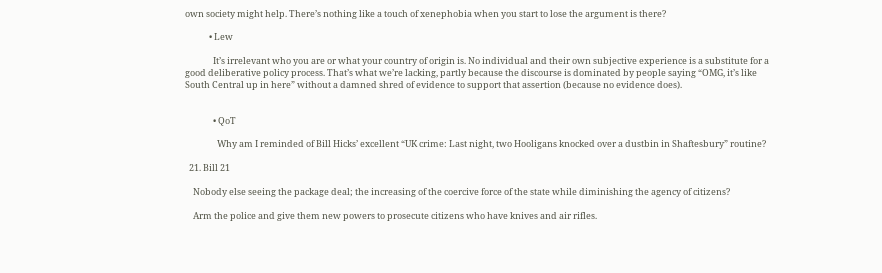own society might help. There’s nothing like a touch of xenephobia when you start to lose the argument is there?

            • Lew

              It’s irrelevant who you are or what your country of origin is. No individual and their own subjective experience is a substitute for a good deliberative policy process. That’s what we’re lacking, partly because the discourse is dominated by people saying “OMG, it’s like South Central up in here” without a damned shred of evidence to support that assertion (because no evidence does).


              • QoT

                Why am I reminded of Bill Hicks’ excellent “UK crime: Last night, two Hooligans knocked over a dustbin in Shaftesbury” routine?

  21. Bill 21

    Nobody else seeing the package deal; the increasing of the coercive force of the state while diminishing the agency of citizens?

    Arm the police and give them new powers to prosecute citizens who have knives and air rifles.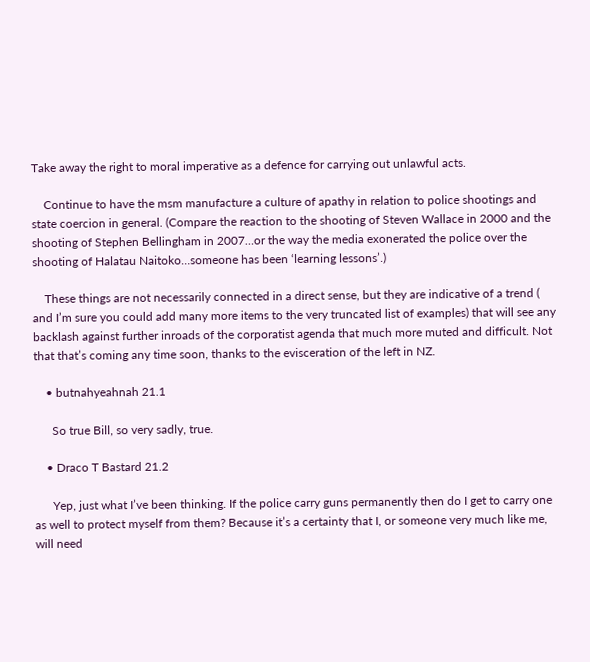Take away the right to moral imperative as a defence for carrying out unlawful acts.

    Continue to have the msm manufacture a culture of apathy in relation to police shootings and state coercion in general. (Compare the reaction to the shooting of Steven Wallace in 2000 and the shooting of Stephen Bellingham in 2007…or the way the media exonerated the police over the shooting of Halatau Naitoko…someone has been ‘learning lessons’.)

    These things are not necessarily connected in a direct sense, but they are indicative of a trend ( and I’m sure you could add many more items to the very truncated list of examples) that will see any backlash against further inroads of the corporatist agenda that much more muted and difficult. Not that that’s coming any time soon, thanks to the evisceration of the left in NZ.

    • butnahyeahnah 21.1

      So true Bill, so very sadly, true.

    • Draco T Bastard 21.2

      Yep, just what I’ve been thinking. If the police carry guns permanently then do I get to carry one as well to protect myself from them? Because it’s a certainty that I, or someone very much like me, will need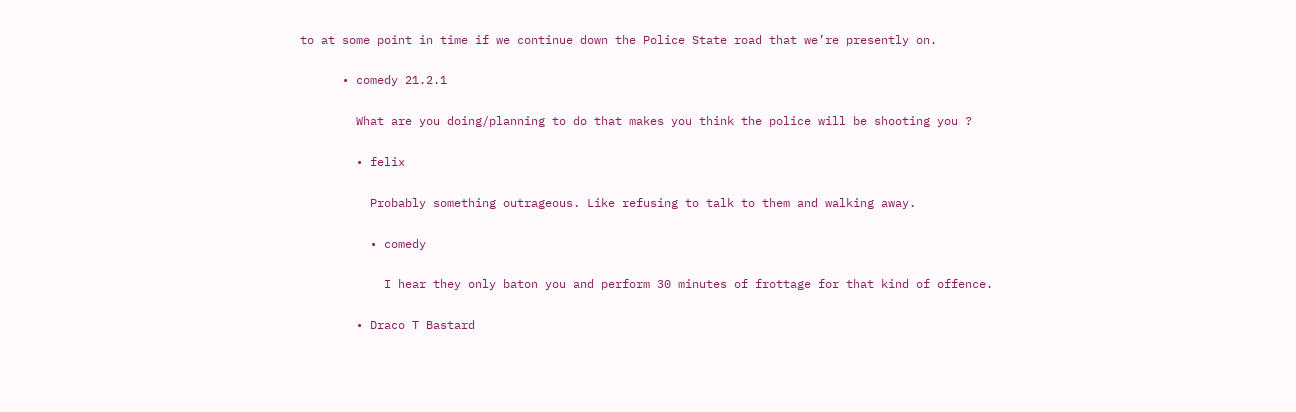to at some point in time if we continue down the Police State road that we’re presently on.

      • comedy 21.2.1

        What are you doing/planning to do that makes you think the police will be shooting you ?

        • felix

          Probably something outrageous. Like refusing to talk to them and walking away.

          • comedy

            I hear they only baton you and perform 30 minutes of frottage for that kind of offence.

        • Draco T Bastard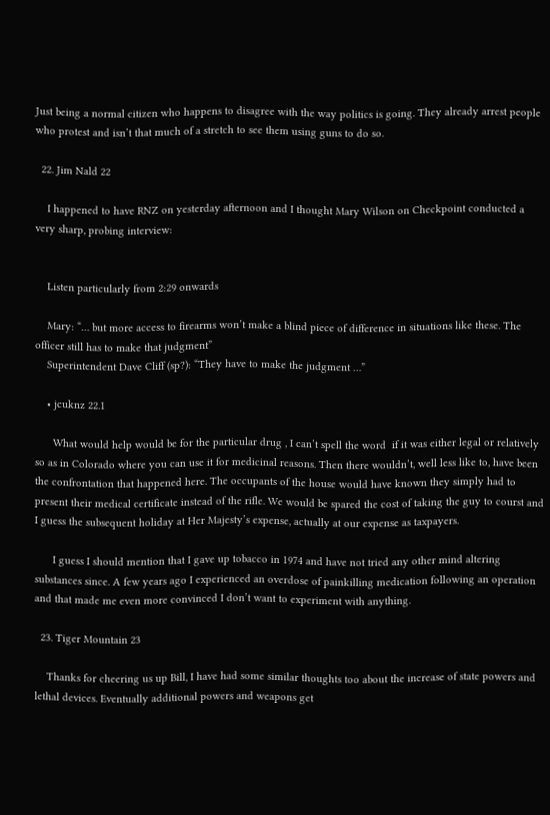Just being a normal citizen who happens to disagree with the way politics is going. They already arrest people who protest and isn’t that much of a stretch to see them using guns to do so.

  22. Jim Nald 22

    I happened to have RNZ on yesterday afternoon and I thought Mary Wilson on Checkpoint conducted a very sharp, probing interview:


    Listen particularly from 2:29 onwards

    Mary: “… but more access to firearms won’t make a blind piece of difference in situations like these. The officer still has to make that judgment”
    Superintendent Dave Cliff (sp?): “They have to make the judgment …”

    • jcuknz 22.1

      What would help would be for the particular drug , I can’t spell the word  if it was either legal or relatively so as in Colorado where you can use it for medicinal reasons. Then there wouldn’t, well less like to, have been the confrontation that happened here. The occupants of the house would have known they simply had to present their medical certificate instead of the rifle. We would be spared the cost of taking the guy to courst and I guess the subsequent holiday at Her Majesty’s expense, actually at our expense as taxpayers.

      I guess I should mention that I gave up tobacco in 1974 and have not tried any other mind altering substances since. A few years ago I experienced an overdose of painkilling medication following an operation and that made me even more convinced I don’t want to experiment with anything.

  23. Tiger Mountain 23

    Thanks for cheering us up Bill, I have had some similar thoughts too about the increase of state powers and lethal devices. Eventually additional powers and weapons get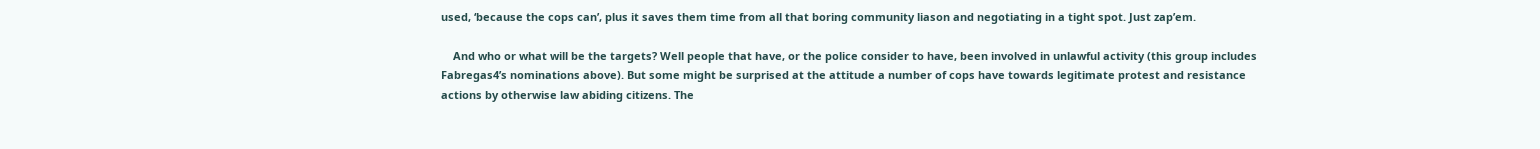used, ‘because the cops can’, plus it saves them time from all that boring community liason and negotiating in a tight spot. Just zap’em.

    And who or what will be the targets? Well people that have, or the police consider to have, been involved in unlawful activity (this group includes Fabregas4’s nominations above). But some might be surprised at the attitude a number of cops have towards legitimate protest and resistance actions by otherwise law abiding citizens. The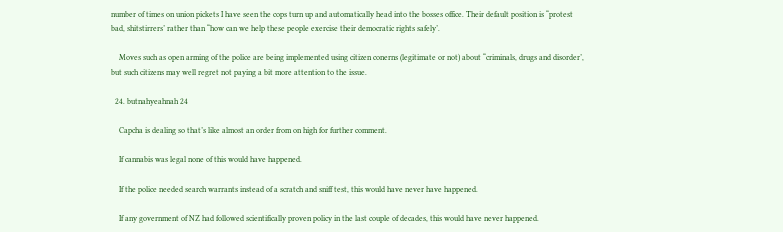number of times on union pickets I have seen the cops turn up and automatically head into the bosses office. Their default position is “protest bad, shitstirrers’ rather than “how can we help these people exercise their democratic rights safely’.

    Moves such as open arming of the police are being implemented using citizen conerns (legitimate or not) about “criminals, drugs and disorder’, but such citizens may well regret not paying a bit more attention to the issue.

  24. butnahyeahnah 24

    Capcha is dealing so that’s like almost an order from on high for further comment.

    If cannabis was legal none of this would have happened.

    If the police needed search warrants instead of a scratch and sniff test, this would have never have happened.

    If any government of NZ had followed scientifically proven policy in the last couple of decades, this would have never happened.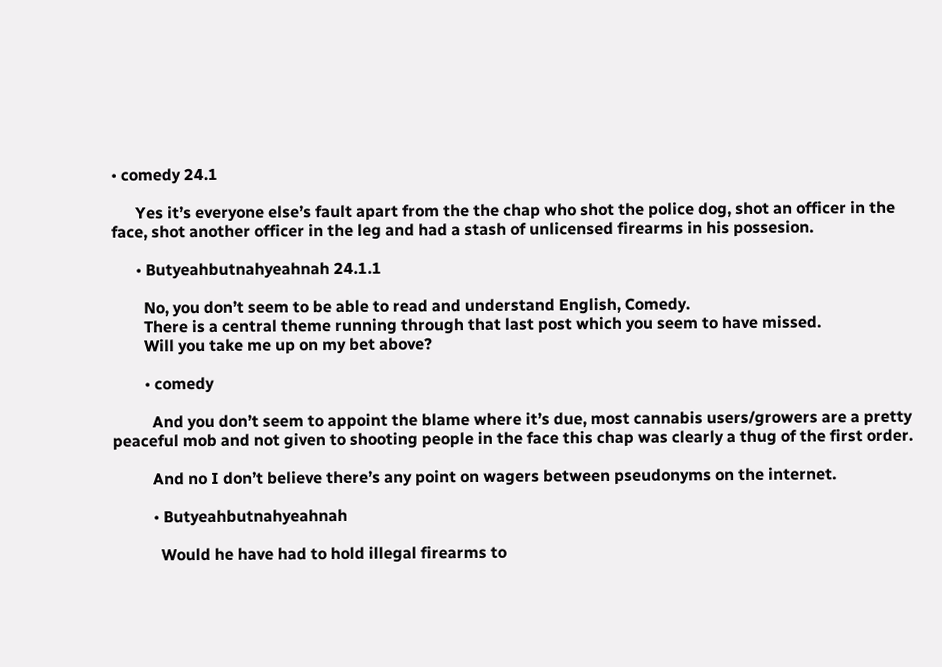• comedy 24.1

      Yes it’s everyone else’s fault apart from the the chap who shot the police dog, shot an officer in the face, shot another officer in the leg and had a stash of unlicensed firearms in his possesion.

      • Butyeahbutnahyeahnah 24.1.1

        No, you don’t seem to be able to read and understand English, Comedy.
        There is a central theme running through that last post which you seem to have missed.
        Will you take me up on my bet above?

        • comedy

          And you don’t seem to appoint the blame where it’s due, most cannabis users/growers are a pretty peaceful mob and not given to shooting people in the face this chap was clearly a thug of the first order.

          And no I don’t believe there’s any point on wagers between pseudonyms on the internet.

          • Butyeahbutnahyeahnah

            Would he have had to hold illegal firearms to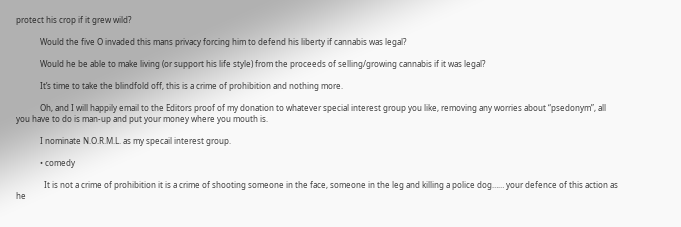protect his crop if it grew wild?

            Would the five O invaded this mans privacy forcing him to defend his liberty if cannabis was legal?

            Would he be able to make living (or support his life style) from the proceeds of selling/growing cannabis if it was legal?

            It’s time to take the blindfold off, this is a crime of prohibition and nothing more.

            Oh, and I will happily email to the Editors proof of my donation to whatever special interest group you like, removing any worries about “psedonym”, all you have to do is man-up and put your money where you mouth is.

            I nominate N.O.R.M.L. as my specail interest group.

            • comedy

              It is not a crime of prohibition it is a crime of shooting someone in the face, someone in the leg and killing a police dog…… your defence of this action as he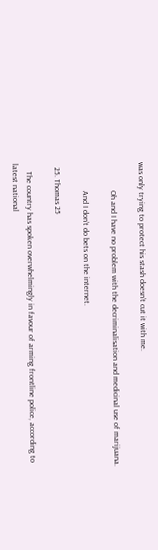was only trying to protect his stash doesn’t cut it with me.

              Oh and I have no problem with the decriminalisation and medicinal use of marijuana.

              And I don’t do bets on the internet.

  25. Thomas 25

    The country has spoken overwhelmingly in favour of arming frontline police, according to latest national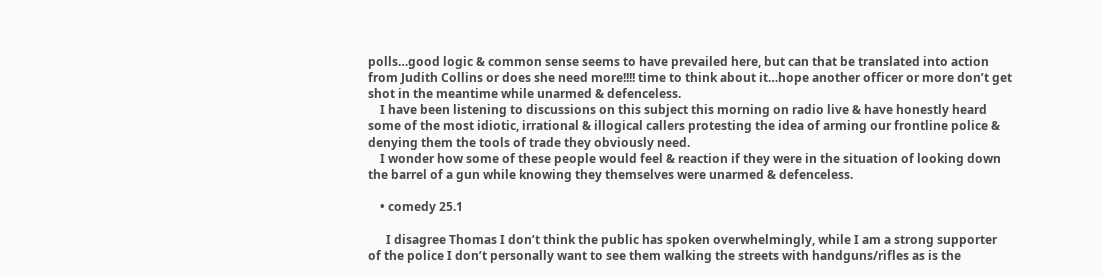polls…good logic & common sense seems to have prevailed here, but can that be translated into action from Judith Collins or does she need more!!!! time to think about it…hope another officer or more don’t get shot in the meantime while unarmed & defenceless.
    I have been listening to discussions on this subject this morning on radio live & have honestly heard some of the most idiotic, irrational & illogical callers protesting the idea of arming our frontline police & denying them the tools of trade they obviously need.
    I wonder how some of these people would feel & reaction if they were in the situation of looking down the barrel of a gun while knowing they themselves were unarmed & defenceless.

    • comedy 25.1

      I disagree Thomas I don’t think the public has spoken overwhelmingly, while I am a strong supporter of the police I don’t personally want to see them walking the streets with handguns/rifles as is the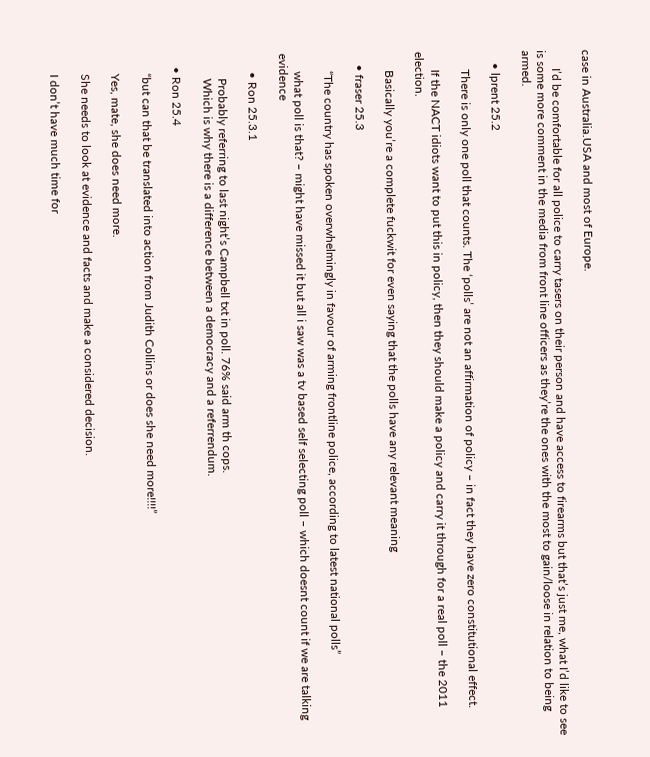case in Australia.USA and most of Europe.

      I’d be comfortable for all police to carry tasers on their person and have access to firearms but that’s just me, what I’d like to see is some more comment in the media from front line officers as they’re the ones with the most to gain/loose in relation to being armed.

    • lprent 25.2

      There is only one poll that counts. The ‘polls’ are not an affirmation of policy – in fact they have zero constitutional effect.

      If the NACT idiots want to put this in policy, then they should make a policy and carry it through for a real poll – the 2011 election.

      Basically you’re a complete fuckwit for even saying that the polls have any relevant meaning

    • fraser 25.3

      “The country has spoken overwhelmingly in favour of arming frontline police, according to latest national polls”

      what poll is that? – might have missed it but all i saw was a tv based self selecting poll – which doesnt count if we are talking evidence

      • Ron 25.3.1

        Probably referring to last night’s Campbell txt in poll. 76% said arm th cops.
        Which is why there is a difference between a democracy and a referrendum.

    • Ron 25.4

      “but can that be translated into action from Judith Collins or does she need more!!!!”

      Yes, mate, she does need more.

      She needs to look at evidence and facts and make a considered decision.

      I don’t have much time for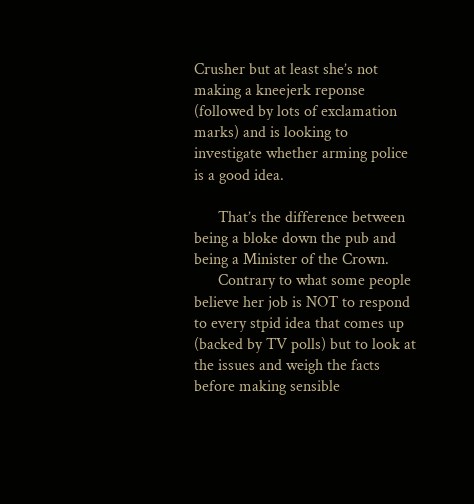Crusher but at least she’s not making a kneejerk reponse (followed by lots of exclamation marks) and is looking to investigate whether arming police is a good idea.

      That’s the difference between being a bloke down the pub and being a Minister of the Crown.
      Contrary to what some people believe her job is NOT to respond to every stpid idea that comes up (backed by TV polls) but to look at the issues and weigh the facts before making sensible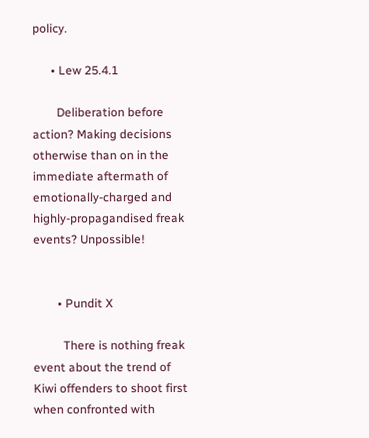policy.

      • Lew 25.4.1

        Deliberation before action? Making decisions otherwise than on in the immediate aftermath of emotionally-charged and highly-propagandised freak events? Unpossible!


        • Pundit X

          There is nothing freak event about the trend of Kiwi offenders to shoot first when confronted with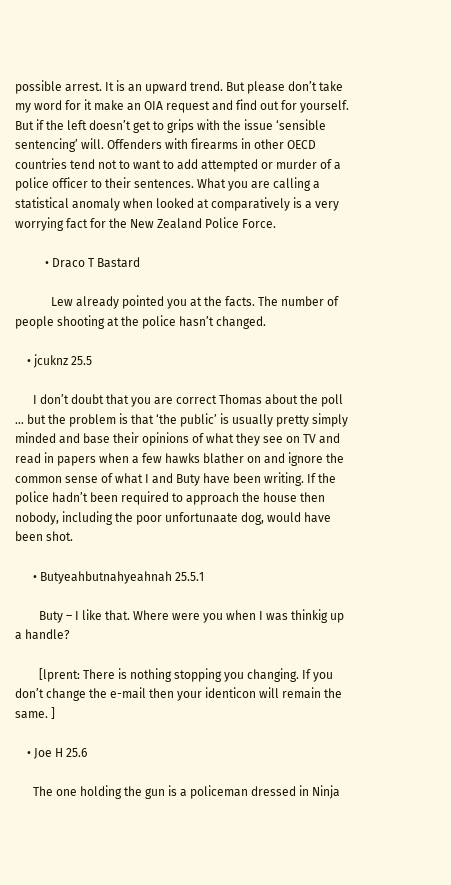possible arrest. It is an upward trend. But please don’t take my word for it make an OIA request and find out for yourself. But if the left doesn’t get to grips with the issue ‘sensible sentencing’ will. Offenders with firearms in other OECD countries tend not to want to add attempted or murder of a police officer to their sentences. What you are calling a statistical anomaly when looked at comparatively is a very worrying fact for the New Zealand Police Force.

          • Draco T Bastard

            Lew already pointed you at the facts. The number of people shooting at the police hasn’t changed.

    • jcuknz 25.5

      I don’t doubt that you are correct Thomas about the poll … but the problem is that ‘the public’ is usually pretty simply minded and base their opinions of what they see on TV and read in papers when a few hawks blather on and ignore the common sense of what I and Buty have been writing. If the police hadn’t been required to approach the house then nobody, including the poor unfortunaate dog, would have been shot.

      • Butyeahbutnahyeahnah 25.5.1

        Buty – I like that. Where were you when I was thinkig up a handle?

        [lprent: There is nothing stopping you changing. If you don’t change the e-mail then your identicon will remain the same. ]

    • Joe H 25.6

      The one holding the gun is a policeman dressed in Ninja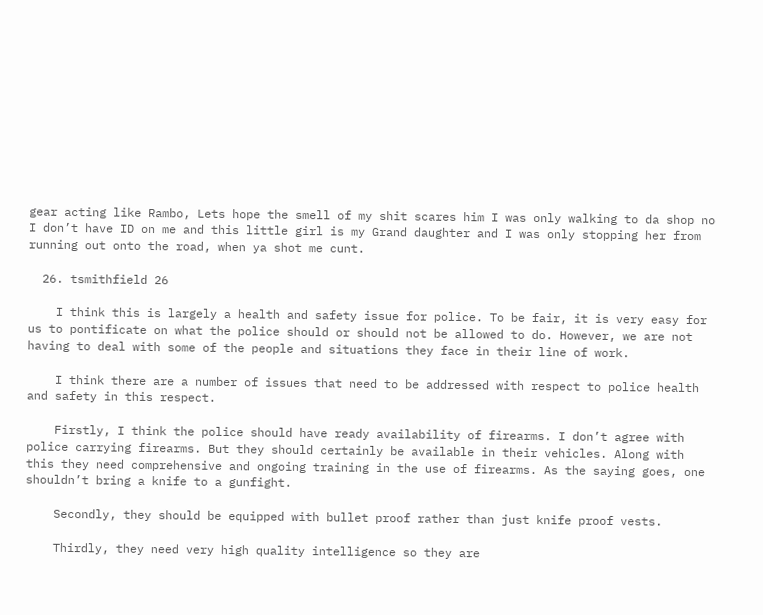gear acting like Rambo, Lets hope the smell of my shit scares him I was only walking to da shop no I don’t have ID on me and this little girl is my Grand daughter and I was only stopping her from running out onto the road, when ya shot me cunt.

  26. tsmithfield 26

    I think this is largely a health and safety issue for police. To be fair, it is very easy for us to pontificate on what the police should or should not be allowed to do. However, we are not having to deal with some of the people and situations they face in their line of work.

    I think there are a number of issues that need to be addressed with respect to police health and safety in this respect.

    Firstly, I think the police should have ready availability of firearms. I don’t agree with police carrying firearms. But they should certainly be available in their vehicles. Along with this they need comprehensive and ongoing training in the use of firearms. As the saying goes, one shouldn’t bring a knife to a gunfight.

    Secondly, they should be equipped with bullet proof rather than just knife proof vests.

    Thirdly, they need very high quality intelligence so they are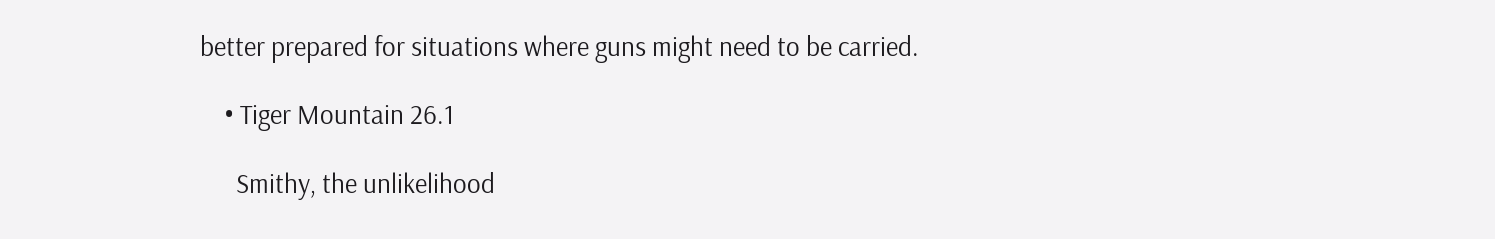better prepared for situations where guns might need to be carried.

    • Tiger Mountain 26.1

      Smithy, the unlikelihood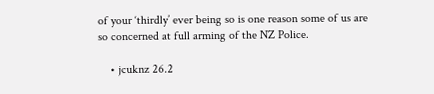of your ‘thirdly’ ever being so is one reason some of us are so concerned at full arming of the NZ Police.

    • jcuknz 26.2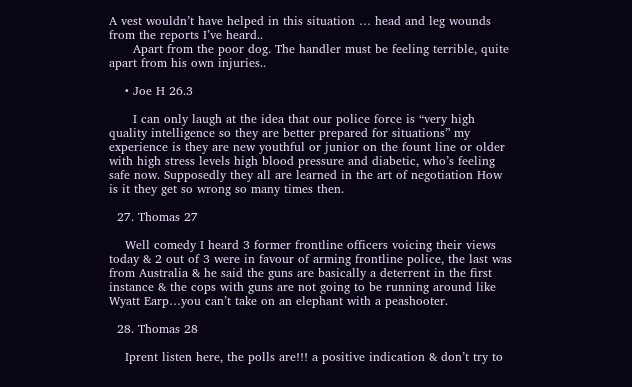A vest wouldn’t have helped in this situation … head and leg wounds from the reports I’ve heard..
      Apart from the poor dog. The handler must be feeling terrible, quite apart from his own injuries..

    • Joe H 26.3

      I can only laugh at the idea that our police force is “very high quality intelligence so they are better prepared for situations” my experience is they are new youthful or junior on the fount line or older with high stress levels high blood pressure and diabetic, who’s feeling safe now. Supposedly they all are learned in the art of negotiation How is it they get so wrong so many times then.

  27. Thomas 27

    Well comedy I heard 3 former frontline officers voicing their views today & 2 out of 3 were in favour of arming frontline police, the last was from Australia & he said the guns are basically a deterrent in the first instance & the cops with guns are not going to be running around like Wyatt Earp…you can’t take on an elephant with a peashooter.

  28. Thomas 28

    Iprent listen here, the polls are!!! a positive indication & don’t try to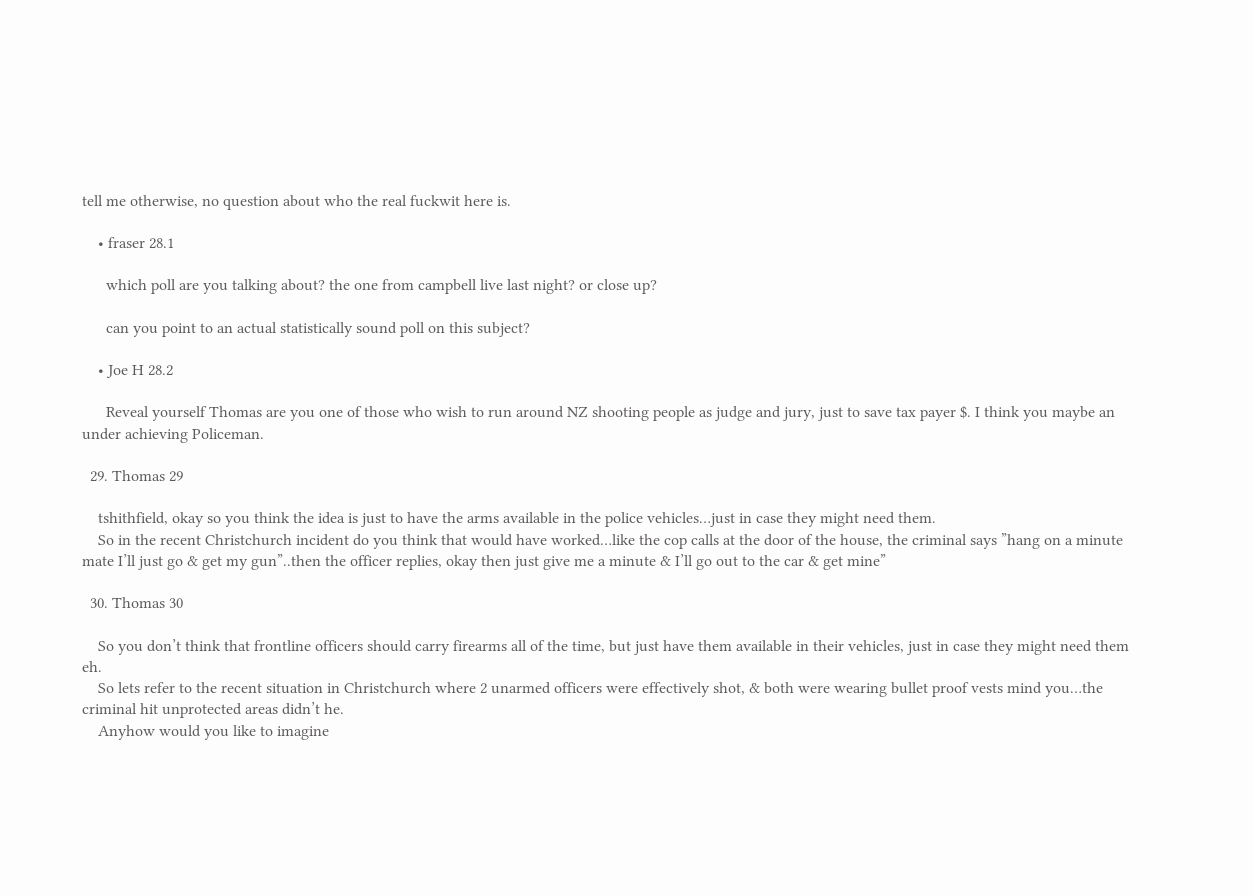tell me otherwise, no question about who the real fuckwit here is.

    • fraser 28.1

      which poll are you talking about? the one from campbell live last night? or close up?

      can you point to an actual statistically sound poll on this subject?

    • Joe H 28.2

      Reveal yourself Thomas are you one of those who wish to run around NZ shooting people as judge and jury, just to save tax payer $. I think you maybe an under achieving Policeman.

  29. Thomas 29

    tshithfield, okay so you think the idea is just to have the arms available in the police vehicles…just in case they might need them.
    So in the recent Christchurch incident do you think that would have worked…like the cop calls at the door of the house, the criminal says ”hang on a minute mate I’ll just go & get my gun”..then the officer replies, okay then just give me a minute & I’ll go out to the car & get mine”

  30. Thomas 30

    So you don’t think that frontline officers should carry firearms all of the time, but just have them available in their vehicles, just in case they might need them eh.
    So lets refer to the recent situation in Christchurch where 2 unarmed officers were effectively shot, & both were wearing bullet proof vests mind you…the criminal hit unprotected areas didn’t he.
    Anyhow would you like to imagine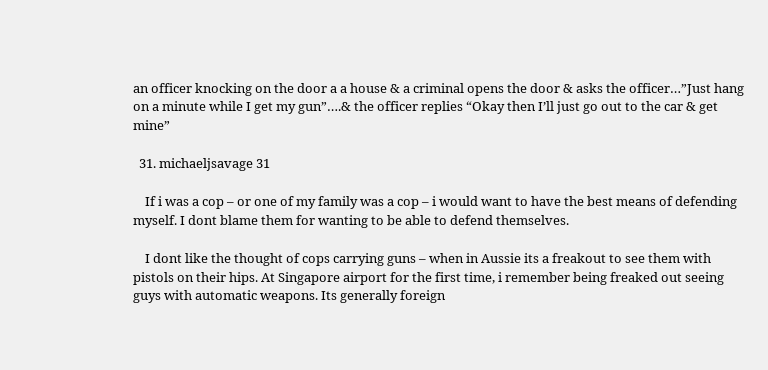an officer knocking on the door a a house & a criminal opens the door & asks the officer…”Just hang on a minute while I get my gun”….& the officer replies “Okay then I’ll just go out to the car & get mine”

  31. michaeljsavage 31

    If i was a cop – or one of my family was a cop – i would want to have the best means of defending myself. I dont blame them for wanting to be able to defend themselves.

    I dont like the thought of cops carrying guns – when in Aussie its a freakout to see them with pistols on their hips. At Singapore airport for the first time, i remember being freaked out seeing guys with automatic weapons. Its generally foreign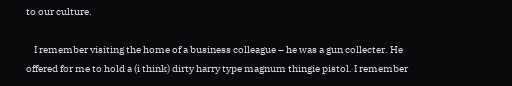to our culture.

    I remember visiting the home of a business colleague – he was a gun collecter. He offered for me to hold a (i think) dirty harry type magnum thingie pistol. I remember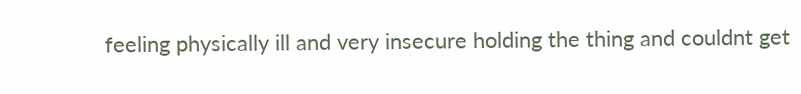feeling physically ill and very insecure holding the thing and couldnt get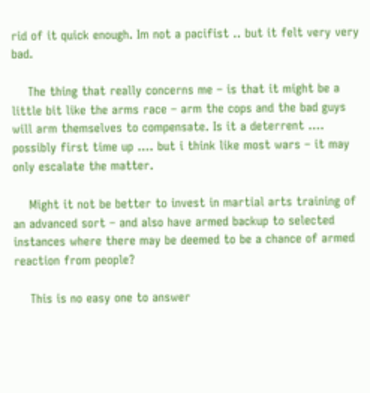rid of it quick enough. Im not a pacifist .. but it felt very very bad.

    The thing that really concerns me – is that it might be a little bit like the arms race – arm the cops and the bad guys will arm themselves to compensate. Is it a deterrent …. possibly first time up …. but i think like most wars – it may only escalate the matter.

    Might it not be better to invest in martial arts training of an advanced sort – and also have armed backup to selected instances where there may be deemed to be a chance of armed reaction from people?

    This is no easy one to answer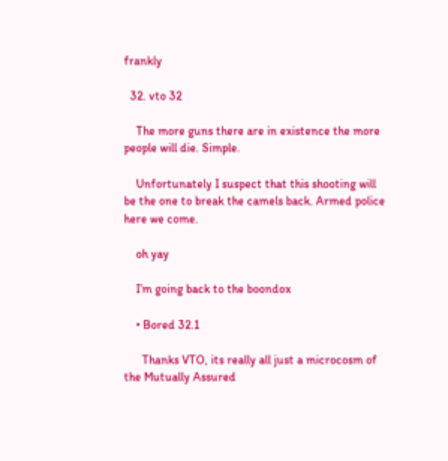frankly

  32. vto 32

    The more guns there are in existence the more people will die. Simple.

    Unfortunately I suspect that this shooting will be the one to break the camels back. Armed police here we come.

    oh yay

    I’m going back to the boondox

    • Bored 32.1

      Thanks VTO, its really all just a microcosm of the Mutually Assured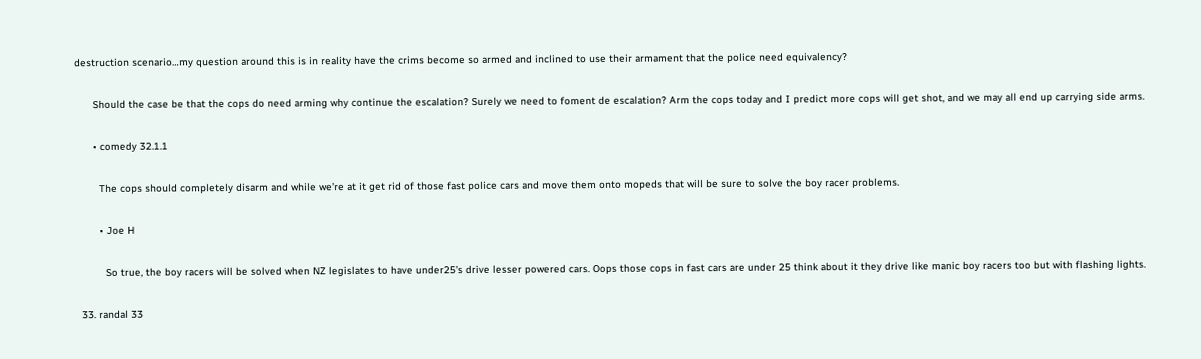destruction scenario…my question around this is in reality have the crims become so armed and inclined to use their armament that the police need equivalency?

      Should the case be that the cops do need arming why continue the escalation? Surely we need to foment de escalation? Arm the cops today and I predict more cops will get shot, and we may all end up carrying side arms.

      • comedy 32.1.1

        The cops should completely disarm and while we’re at it get rid of those fast police cars and move them onto mopeds that will be sure to solve the boy racer problems.

        • Joe H

          So true, the boy racers will be solved when NZ legislates to have under25’s drive lesser powered cars. Oops those cops in fast cars are under 25 think about it they drive like manic boy racers too but with flashing lights.

  33. randal 33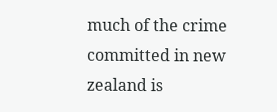much of the crime committed in new zealand is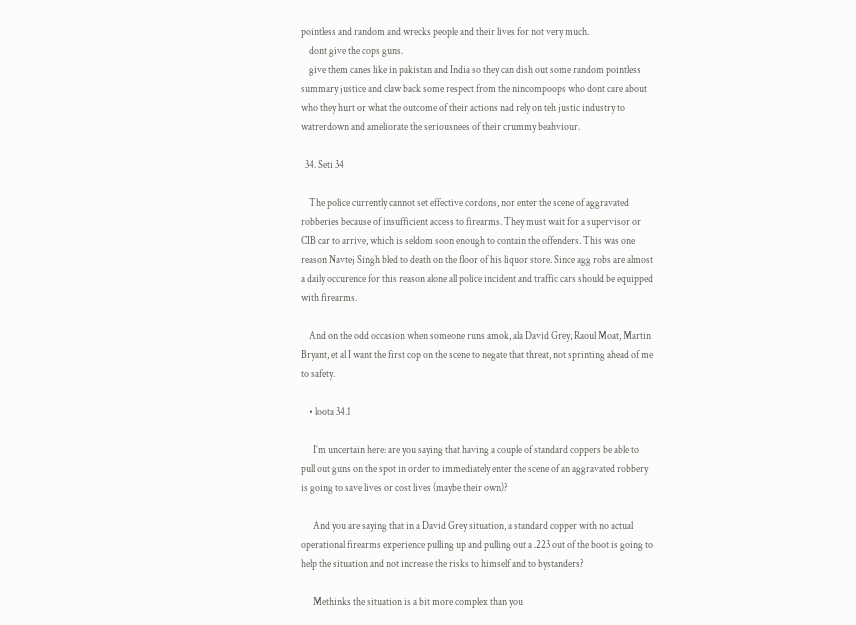pointless and random and wrecks people and their lives for not very much.
    dont give the cops guns.
    give them canes like in pakistan and India so they can dish out some random pointless summary justice and claw back some respect from the nincompoops who dont care about who they hurt or what the outcome of their actions nad rely on teh justic industry to watrerdown and ameliorate the seriousnees of their crummy beahviour.

  34. Seti 34

    The police currently cannot set effective cordons, nor enter the scene of aggravated robberies because of insufficient access to firearms. They must wait for a supervisor or CIB car to arrive, which is seldom soon enough to contain the offenders. This was one reason Navtej Singh bled to death on the floor of his liquor store. Since agg robs are almost a daily occurence for this reason alone all police incident and traffic cars should be equipped with firearms.

    And on the odd occasion when someone runs amok, ala David Grey, Raoul Moat, Martin Bryant, et al I want the first cop on the scene to negate that threat, not sprinting ahead of me to safety.

    • loota 34.1

      I’m uncertain here: are you saying that having a couple of standard coppers be able to pull out guns on the spot in order to immediately enter the scene of an aggravated robbery is going to save lives or cost lives (maybe their own)?

      And you are saying that in a David Grey situation, a standard copper with no actual operational firearms experience pulling up and pulling out a .223 out of the boot is going to help the situation and not increase the risks to himself and to bystanders?

      Methinks the situation is a bit more complex than you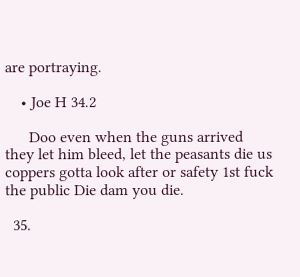are portraying.

    • Joe H 34.2

      Doo even when the guns arrived they let him bleed, let the peasants die us coppers gotta look after or safety 1st fuck the public Die dam you die.

  35.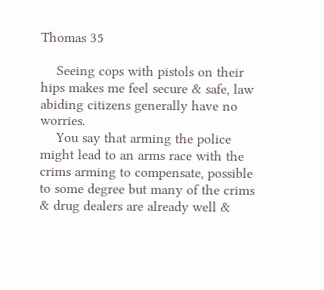Thomas 35

    Seeing cops with pistols on their hips makes me feel secure & safe, law abiding citizens generally have no worries.
    You say that arming the police might lead to an arms race with the crims arming to compensate, possible to some degree but many of the crims & drug dealers are already well &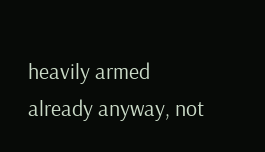heavily armed already anyway, not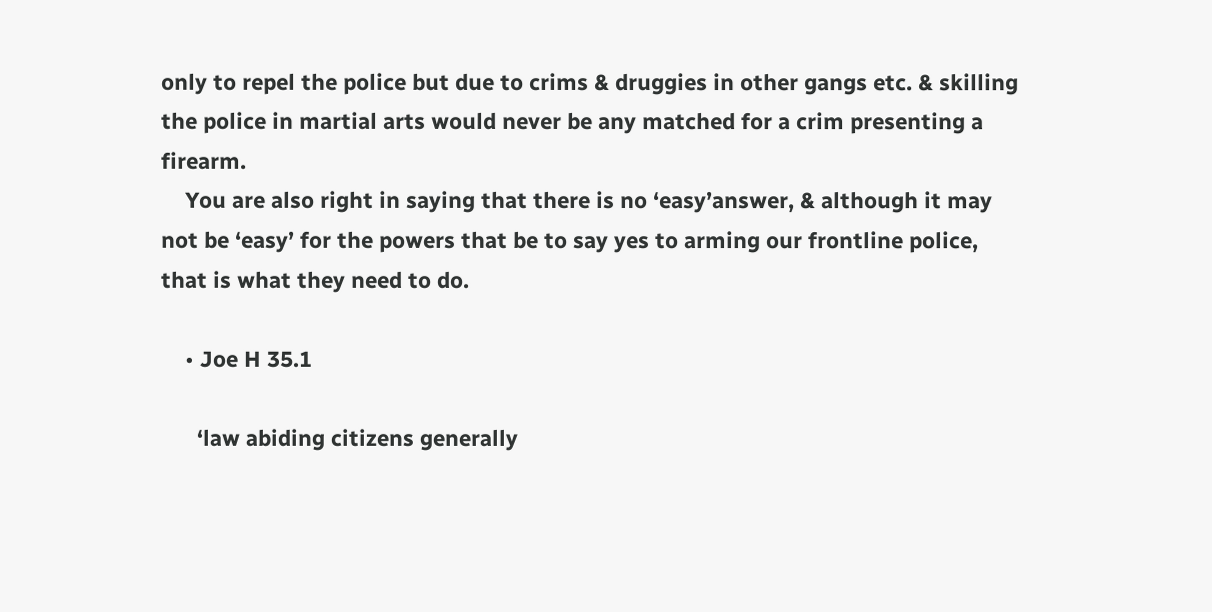only to repel the police but due to crims & druggies in other gangs etc. & skilling the police in martial arts would never be any matched for a crim presenting a firearm.
    You are also right in saying that there is no ‘easy’answer, & although it may not be ‘easy’ for the powers that be to say yes to arming our frontline police, that is what they need to do.

    • Joe H 35.1

      ‘law abiding citizens generally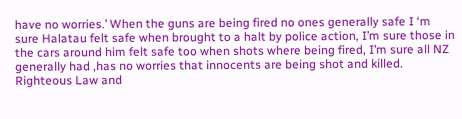have no worries.’ When the guns are being fired no ones generally safe I ‘m sure Halatau felt safe when brought to a halt by police action, I’m sure those in the cars around him felt safe too when shots where being fired, I’m sure all NZ generally had ,has no worries that innocents are being shot and killed. Righteous Law and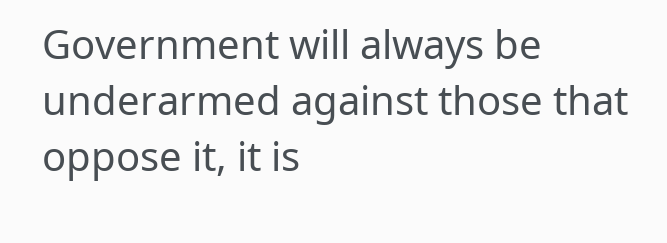Government will always be underarmed against those that oppose it, it is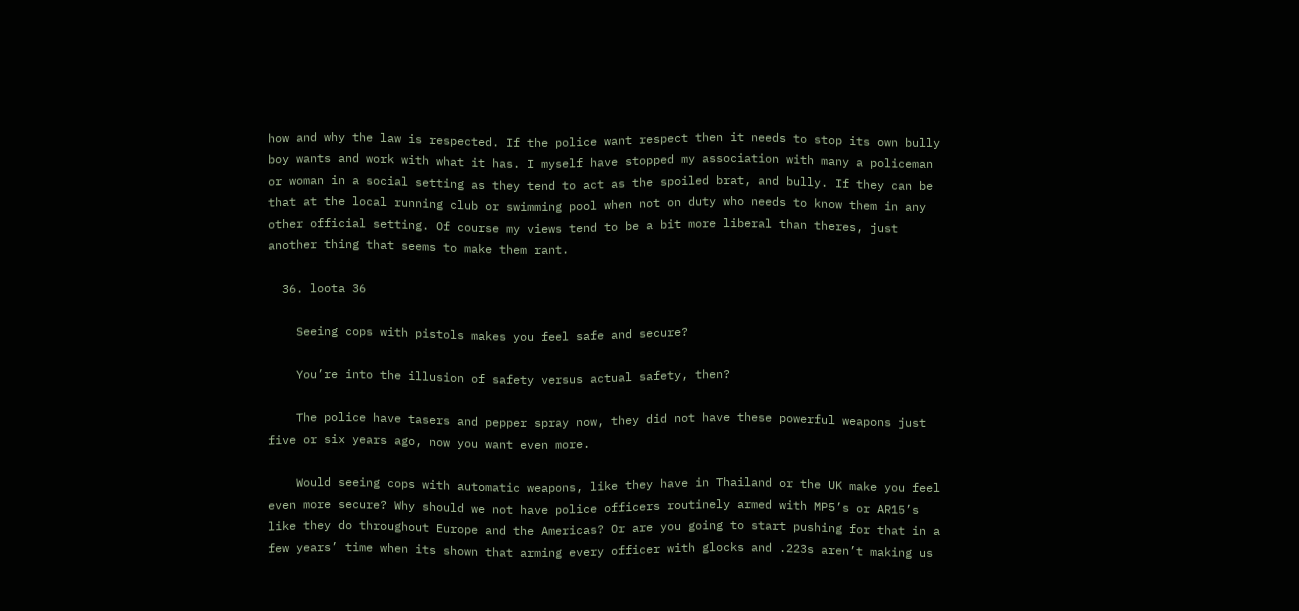how and why the law is respected. If the police want respect then it needs to stop its own bully boy wants and work with what it has. I myself have stopped my association with many a policeman or woman in a social setting as they tend to act as the spoiled brat, and bully. If they can be that at the local running club or swimming pool when not on duty who needs to know them in any other official setting. Of course my views tend to be a bit more liberal than theres, just another thing that seems to make them rant.

  36. loota 36

    Seeing cops with pistols makes you feel safe and secure?

    You’re into the illusion of safety versus actual safety, then?

    The police have tasers and pepper spray now, they did not have these powerful weapons just five or six years ago, now you want even more.

    Would seeing cops with automatic weapons, like they have in Thailand or the UK make you feel even more secure? Why should we not have police officers routinely armed with MP5’s or AR15’s like they do throughout Europe and the Americas? Or are you going to start pushing for that in a few years’ time when its shown that arming every officer with glocks and .223s aren’t making us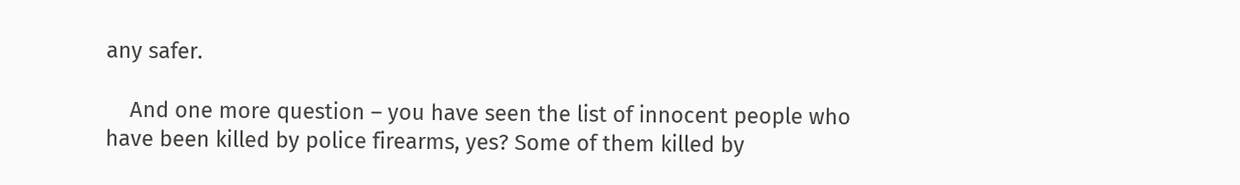any safer.

    And one more question – you have seen the list of innocent people who have been killed by police firearms, yes? Some of them killed by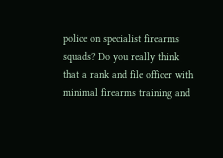police on specialist firearms squads? Do you really think that a rank and file officer with minimal firearms training and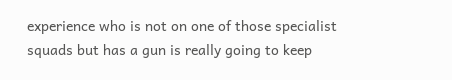experience who is not on one of those specialist squads but has a gun is really going to keep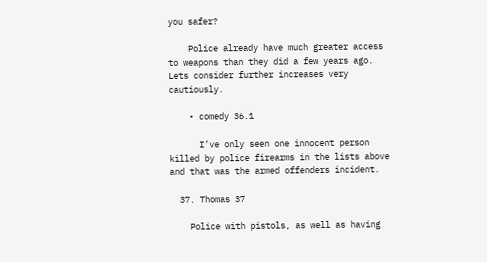you safer?

    Police already have much greater access to weapons than they did a few years ago. Lets consider further increases very cautiously.

    • comedy 36.1

      I’ve only seen one innocent person killed by police firearms in the lists above and that was the armed offenders incident.

  37. Thomas 37

    Police with pistols, as well as having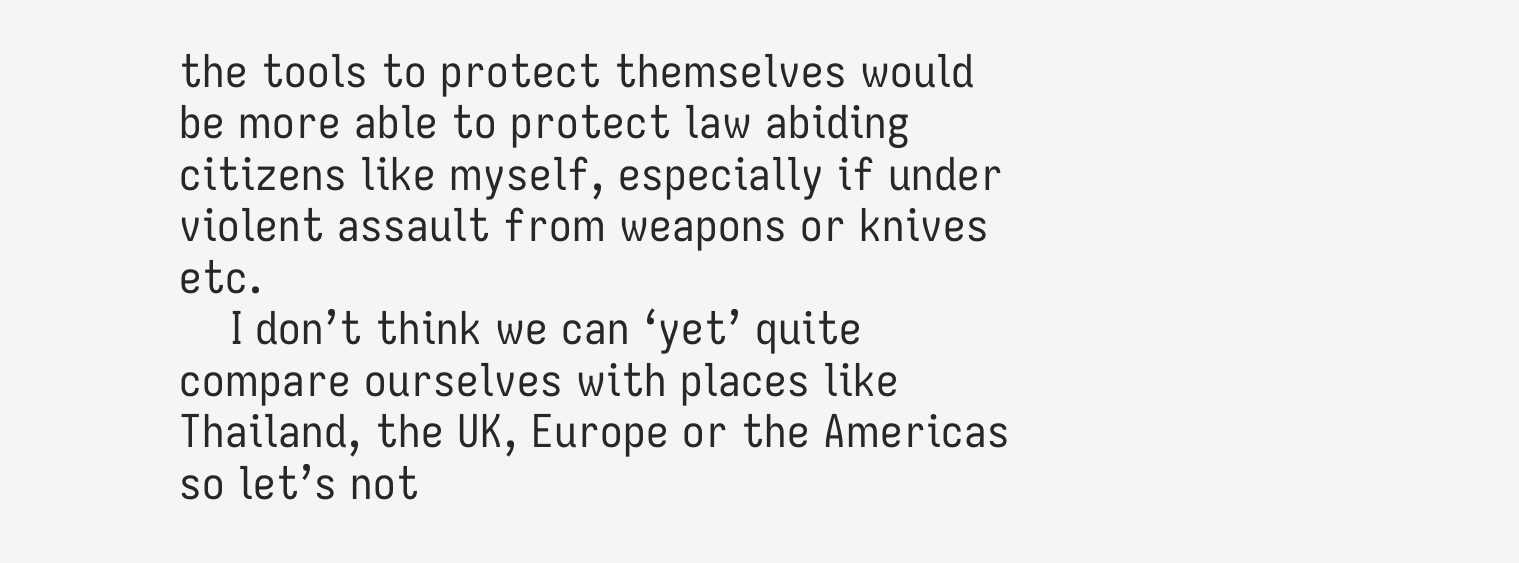the tools to protect themselves would be more able to protect law abiding citizens like myself, especially if under violent assault from weapons or knives etc.
    I don’t think we can ‘yet’ quite compare ourselves with places like Thailand, the UK, Europe or the Americas so let’s not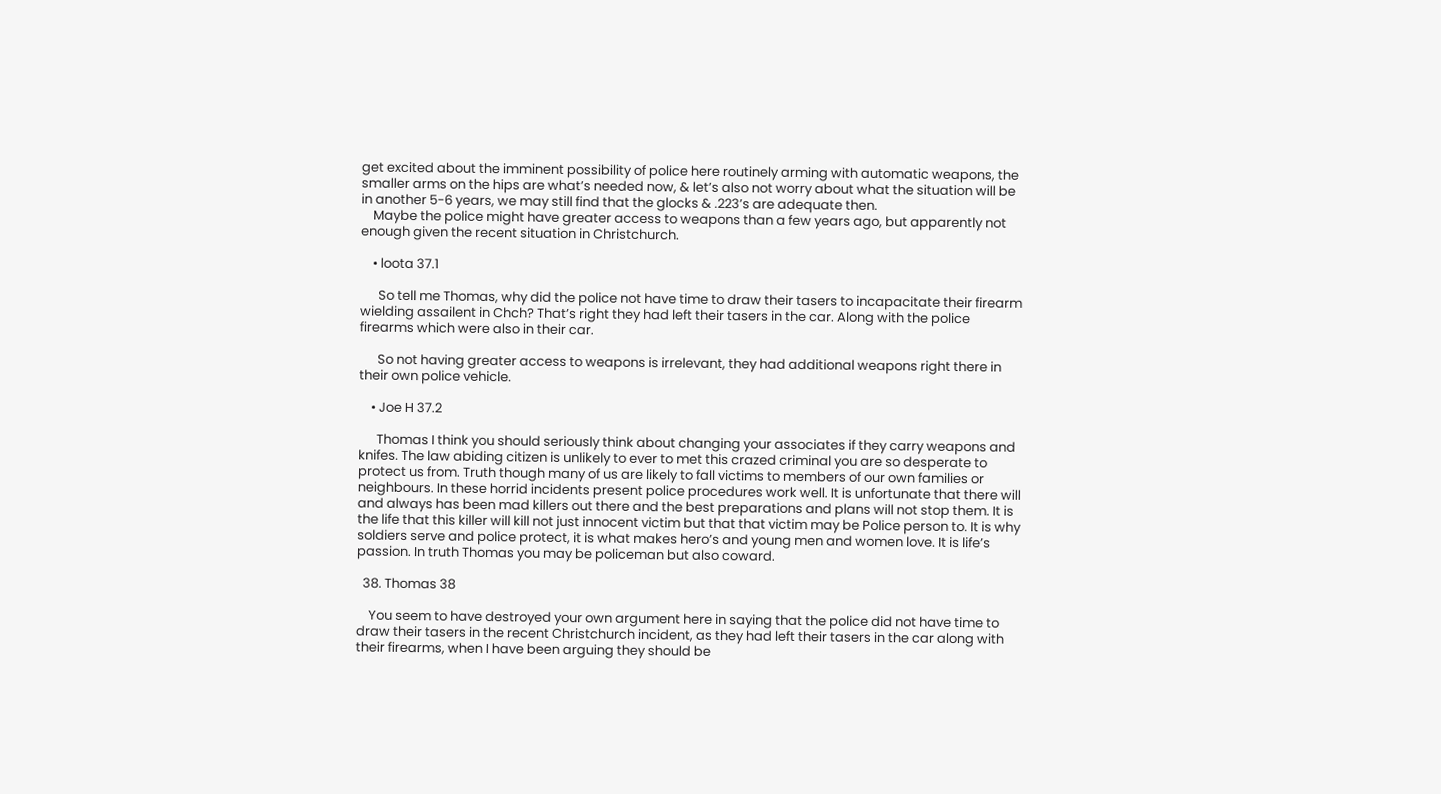get excited about the imminent possibility of police here routinely arming with automatic weapons, the smaller arms on the hips are what’s needed now, & let’s also not worry about what the situation will be in another 5-6 years, we may still find that the glocks & .223’s are adequate then.
    Maybe the police might have greater access to weapons than a few years ago, but apparently not enough given the recent situation in Christchurch.

    • loota 37.1

      So tell me Thomas, why did the police not have time to draw their tasers to incapacitate their firearm wielding assailent in Chch? That’s right they had left their tasers in the car. Along with the police firearms which were also in their car.

      So not having greater access to weapons is irrelevant, they had additional weapons right there in their own police vehicle.

    • Joe H 37.2

      Thomas I think you should seriously think about changing your associates if they carry weapons and knifes. The law abiding citizen is unlikely to ever to met this crazed criminal you are so desperate to protect us from. Truth though many of us are likely to fall victims to members of our own families or neighbours. In these horrid incidents present police procedures work well. It is unfortunate that there will and always has been mad killers out there and the best preparations and plans will not stop them. It is the life that this killer will kill not just innocent victim but that that victim may be Police person to. It is why soldiers serve and police protect, it is what makes hero’s and young men and women love. It is life’s passion. In truth Thomas you may be policeman but also coward.

  38. Thomas 38

    You seem to have destroyed your own argument here in saying that the police did not have time to draw their tasers in the recent Christchurch incident, as they had left their tasers in the car along with their firearms, when I have been arguing they should be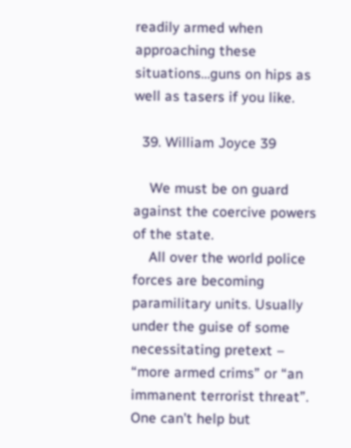readily armed when approaching these situations…guns on hips as well as tasers if you like.

  39. William Joyce 39

    We must be on guard against the coercive powers of the state.
    All over the world police forces are becoming paramilitary units. Usually under the guise of some necessitating pretext – “more armed crims” or “an immanent terrorist threat”. One can’t help but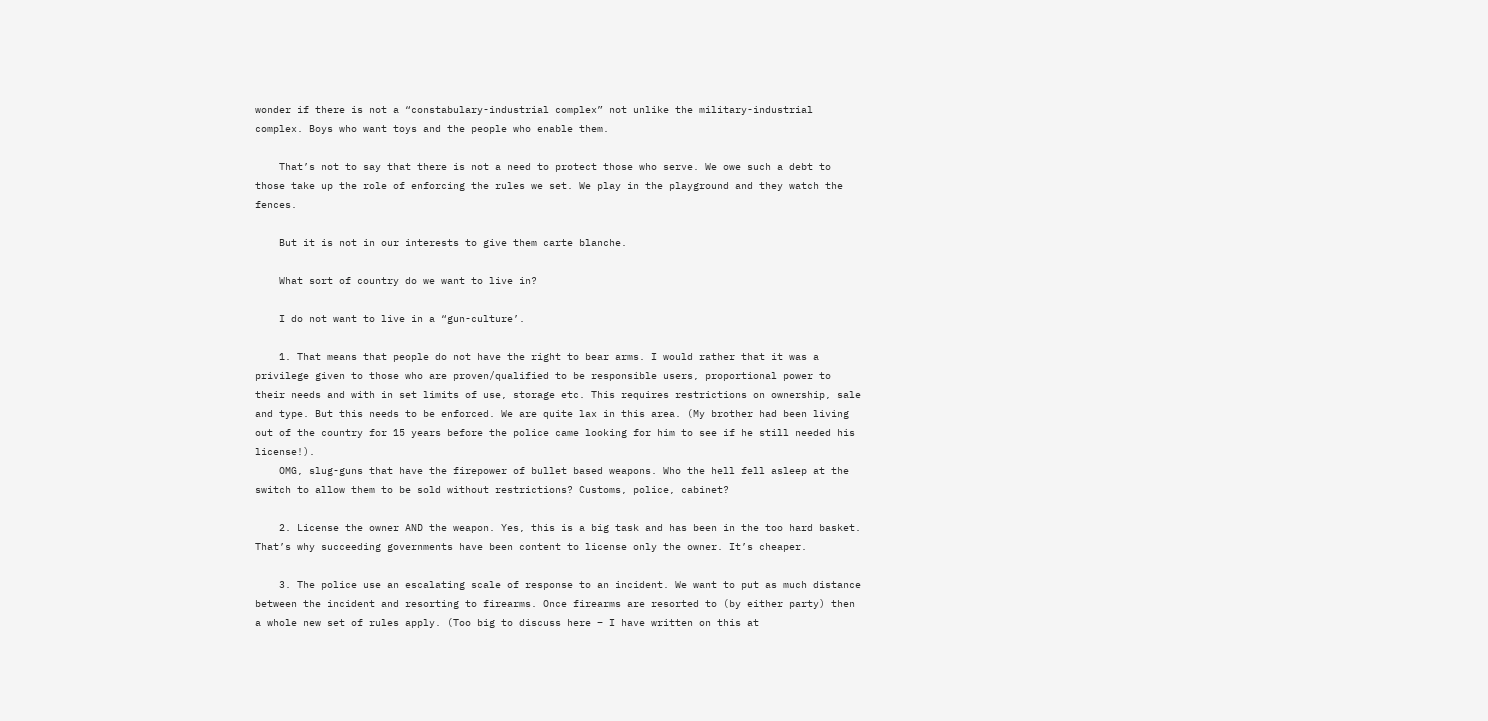wonder if there is not a “constabulary-industrial complex” not unlike the military-industrial complex. Boys who want toys and the people who enable them.

    That’s not to say that there is not a need to protect those who serve. We owe such a debt to those take up the role of enforcing the rules we set. We play in the playground and they watch the fences.

    But it is not in our interests to give them carte blanche.

    What sort of country do we want to live in?

    I do not want to live in a “gun-culture’.

    1. That means that people do not have the right to bear arms. I would rather that it was a privilege given to those who are proven/qualified to be responsible users, proportional power to their needs and with in set limits of use, storage etc. This requires restrictions on ownership, sale and type. But this needs to be enforced. We are quite lax in this area. (My brother had been living out of the country for 15 years before the police came looking for him to see if he still needed his license!).
    OMG, slug-guns that have the firepower of bullet based weapons. Who the hell fell asleep at the switch to allow them to be sold without restrictions? Customs, police, cabinet?

    2. License the owner AND the weapon. Yes, this is a big task and has been in the too hard basket. That’s why succeeding governments have been content to license only the owner. It’s cheaper.

    3. The police use an escalating scale of response to an incident. We want to put as much distance between the incident and resorting to firearms. Once firearms are resorted to (by either party) then a whole new set of rules apply. (Too big to discuss here – I have written on this at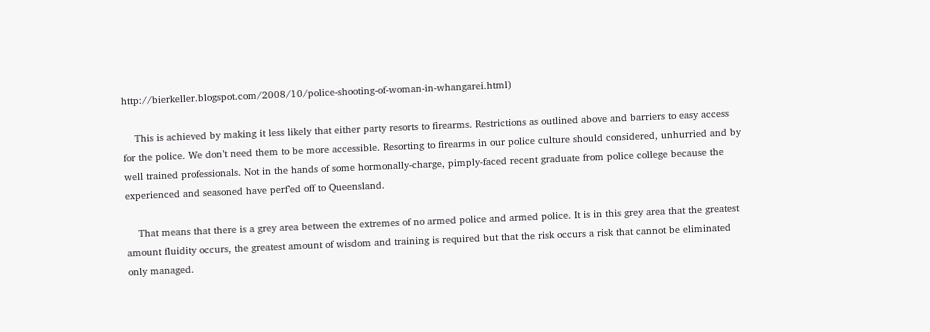http://bierkeller.blogspot.com/2008/10/police-shooting-of-woman-in-whangarei.html)

    This is achieved by making it less likely that either party resorts to firearms. Restrictions as outlined above and barriers to easy access for the police. We don’t need them to be more accessible. Resorting to firearms in our police culture should considered, unhurried and by well trained professionals. Not in the hands of some hormonally-charge, pimply-faced recent graduate from police college because the experienced and seasoned have perf’ed off to Queensland.

    That means that there is a grey area between the extremes of no armed police and armed police. It is in this grey area that the greatest amount fluidity occurs, the greatest amount of wisdom and training is required but that the risk occurs a risk that cannot be eliminated only managed.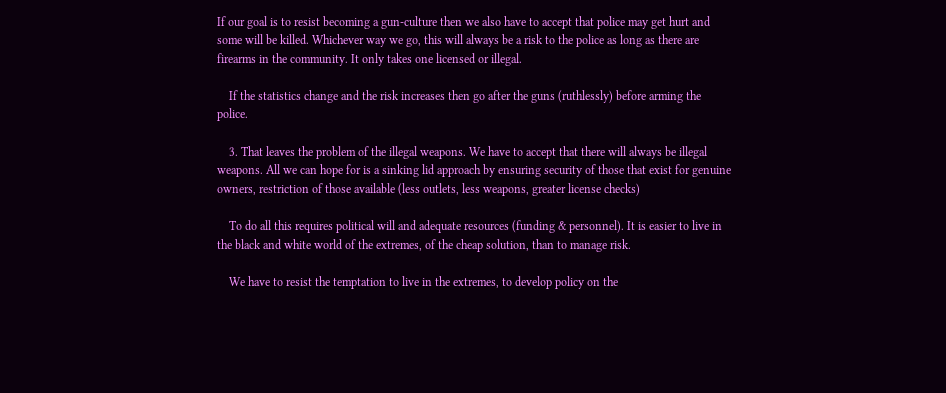If our goal is to resist becoming a gun-culture then we also have to accept that police may get hurt and some will be killed. Whichever way we go, this will always be a risk to the police as long as there are firearms in the community. It only takes one licensed or illegal.

    If the statistics change and the risk increases then go after the guns (ruthlessly) before arming the police.

    3. That leaves the problem of the illegal weapons. We have to accept that there will always be illegal weapons. All we can hope for is a sinking lid approach by ensuring security of those that exist for genuine owners, restriction of those available (less outlets, less weapons, greater license checks)

    To do all this requires political will and adequate resources (funding & personnel). It is easier to live in the black and white world of the extremes, of the cheap solution, than to manage risk.

    We have to resist the temptation to live in the extremes, to develop policy on the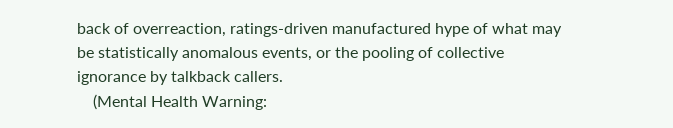back of overreaction, ratings-driven manufactured hype of what may be statistically anomalous events, or the pooling of collective ignorance by talkback callers.
    (Mental Health Warning: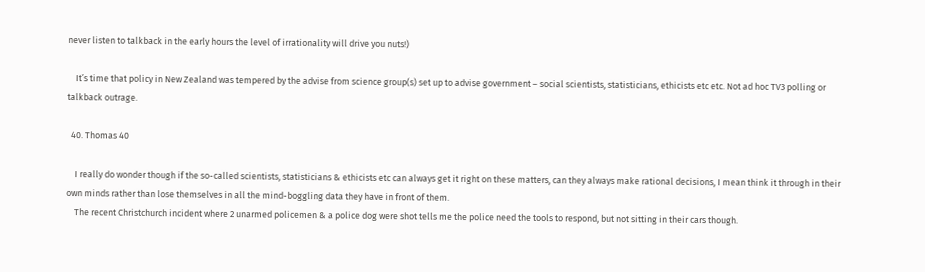never listen to talkback in the early hours the level of irrationality will drive you nuts!)

    It’s time that policy in New Zealand was tempered by the advise from science group(s) set up to advise government – social scientists, statisticians, ethicists etc etc. Not ad hoc TV3 polling or talkback outrage.

  40. Thomas 40

    I really do wonder though if the so-called scientists, statisticians & ethicists etc can always get it right on these matters, can they always make rational decisions, I mean think it through in their own minds rather than lose themselves in all the mind-boggling data they have in front of them.
    The recent Christchurch incident where 2 unarmed policemen & a police dog were shot tells me the police need the tools to respond, but not sitting in their cars though.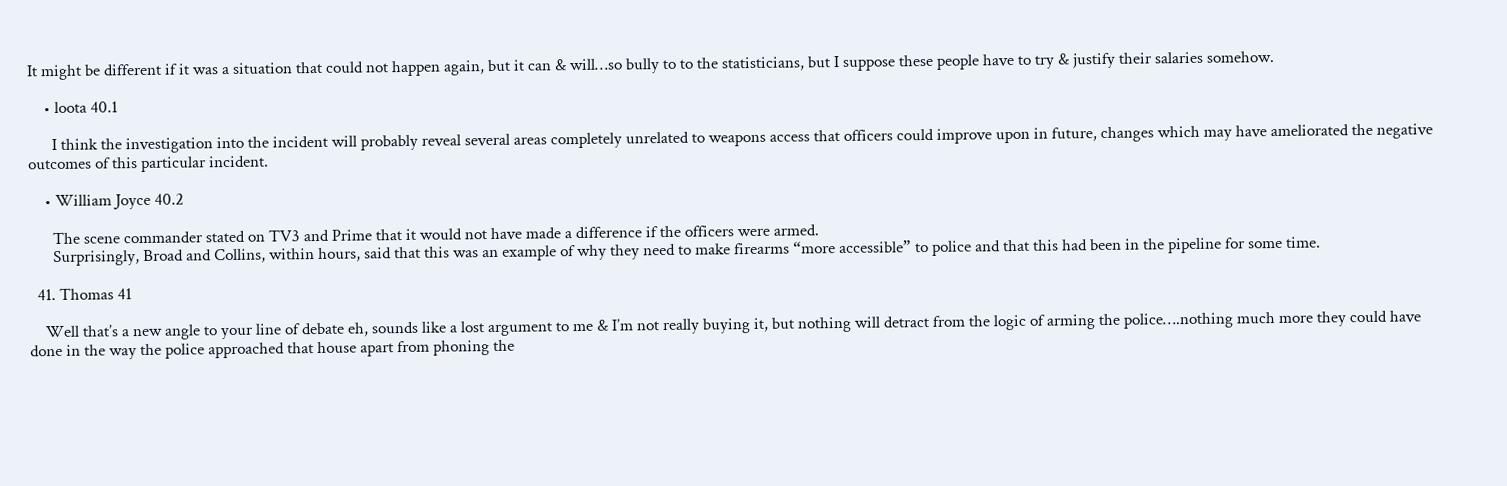It might be different if it was a situation that could not happen again, but it can & will…so bully to to the statisticians, but I suppose these people have to try & justify their salaries somehow.

    • loota 40.1

      I think the investigation into the incident will probably reveal several areas completely unrelated to weapons access that officers could improve upon in future, changes which may have ameliorated the negative outcomes of this particular incident.

    • William Joyce 40.2

      The scene commander stated on TV3 and Prime that it would not have made a difference if the officers were armed.
      Surprisingly, Broad and Collins, within hours, said that this was an example of why they need to make firearms “more accessible” to police and that this had been in the pipeline for some time.

  41. Thomas 41

    Well that’s a new angle to your line of debate eh, sounds like a lost argument to me & I’m not really buying it, but nothing will detract from the logic of arming the police….nothing much more they could have done in the way the police approached that house apart from phoning the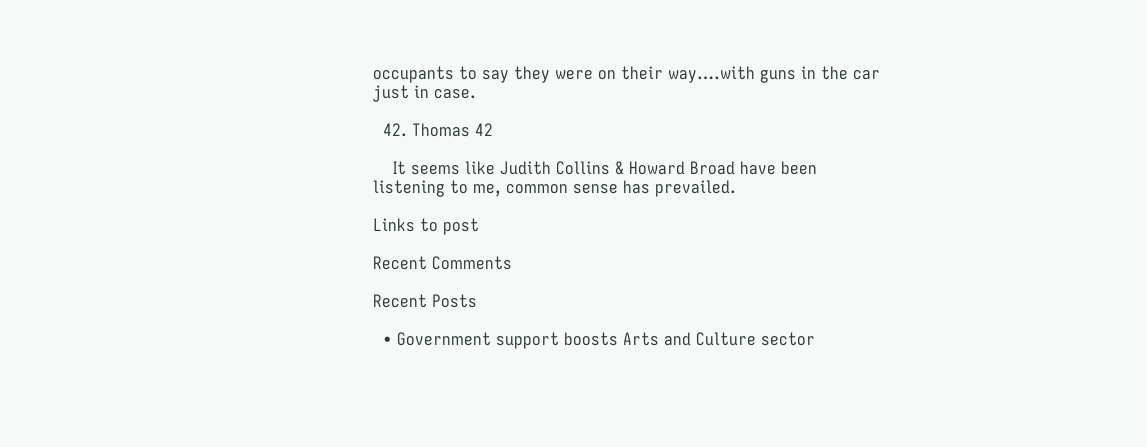occupants to say they were on their way….with guns in the car just in case.

  42. Thomas 42

    It seems like Judith Collins & Howard Broad have been listening to me, common sense has prevailed.

Links to post

Recent Comments

Recent Posts

  • Government support boosts Arts and Culture sector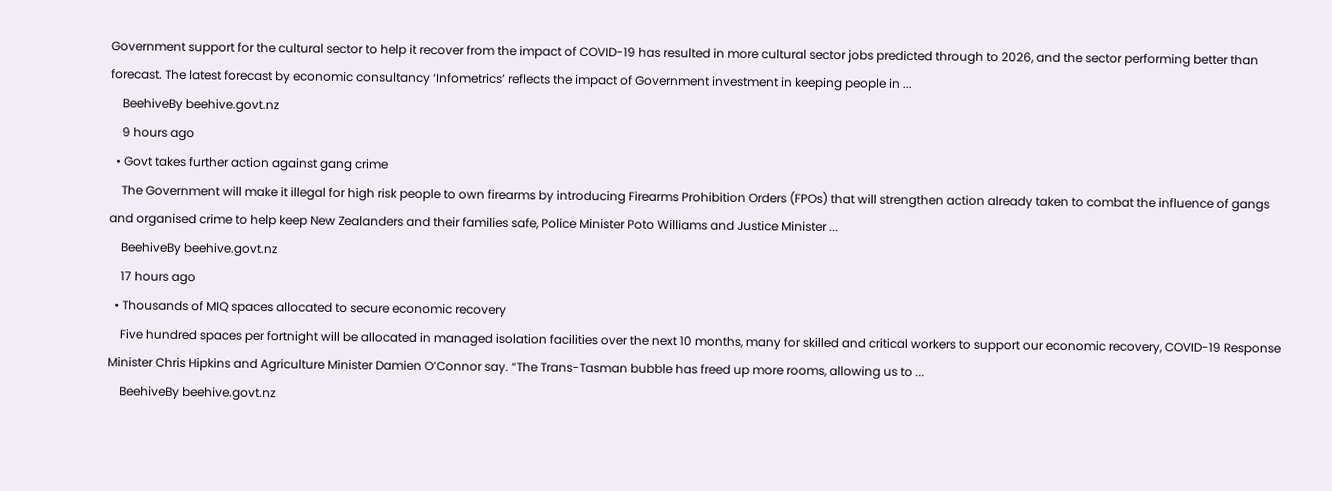Government support for the cultural sector to help it recover from the impact of COVID-19 has resulted in more cultural sector jobs predicted through to 2026, and the sector performing better than forecast. The latest forecast by economic consultancy ‘Infometrics’ reflects the impact of Government investment in keeping people in ...
    BeehiveBy beehive.govt.nz
    9 hours ago
  • Govt takes further action against gang crime
    The Government will make it illegal for high risk people to own firearms by introducing Firearms Prohibition Orders (FPOs) that will strengthen action already taken to combat the influence of gangs and organised crime to help keep New Zealanders and their families safe, Police Minister Poto Williams and Justice Minister ...
    BeehiveBy beehive.govt.nz
    17 hours ago
  • Thousands of MIQ spaces allocated to secure economic recovery
    Five hundred spaces per fortnight will be allocated in managed isolation facilities over the next 10 months, many for skilled and critical workers to support our economic recovery, COVID-19 Response Minister Chris Hipkins and Agriculture Minister Damien O’Connor say. “The Trans-Tasman bubble has freed up more rooms, allowing us to ...
    BeehiveBy beehive.govt.nz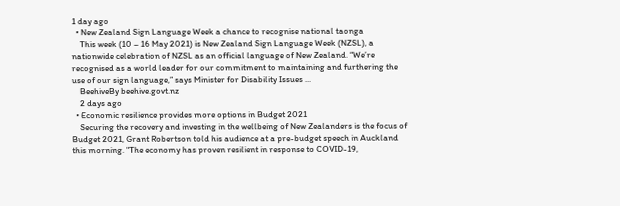1 day ago
  • New Zealand Sign Language Week a chance to recognise national taonga
    This week (10 – 16 May 2021) is New Zealand Sign Language Week (NZSL), a nationwide celebration of NZSL as an official language of New Zealand. “We’re recognised as a world leader for our commitment to maintaining and furthering the use of our sign language,” says Minister for Disability Issues ...
    BeehiveBy beehive.govt.nz
    2 days ago
  • Economic resilience provides more options in Budget 2021
    Securing the recovery and investing in the wellbeing of New Zealanders is the focus of Budget 2021, Grant Robertson told his audience at a pre-budget speech in Auckland this morning. "The economy has proven resilient in response to COVID-19,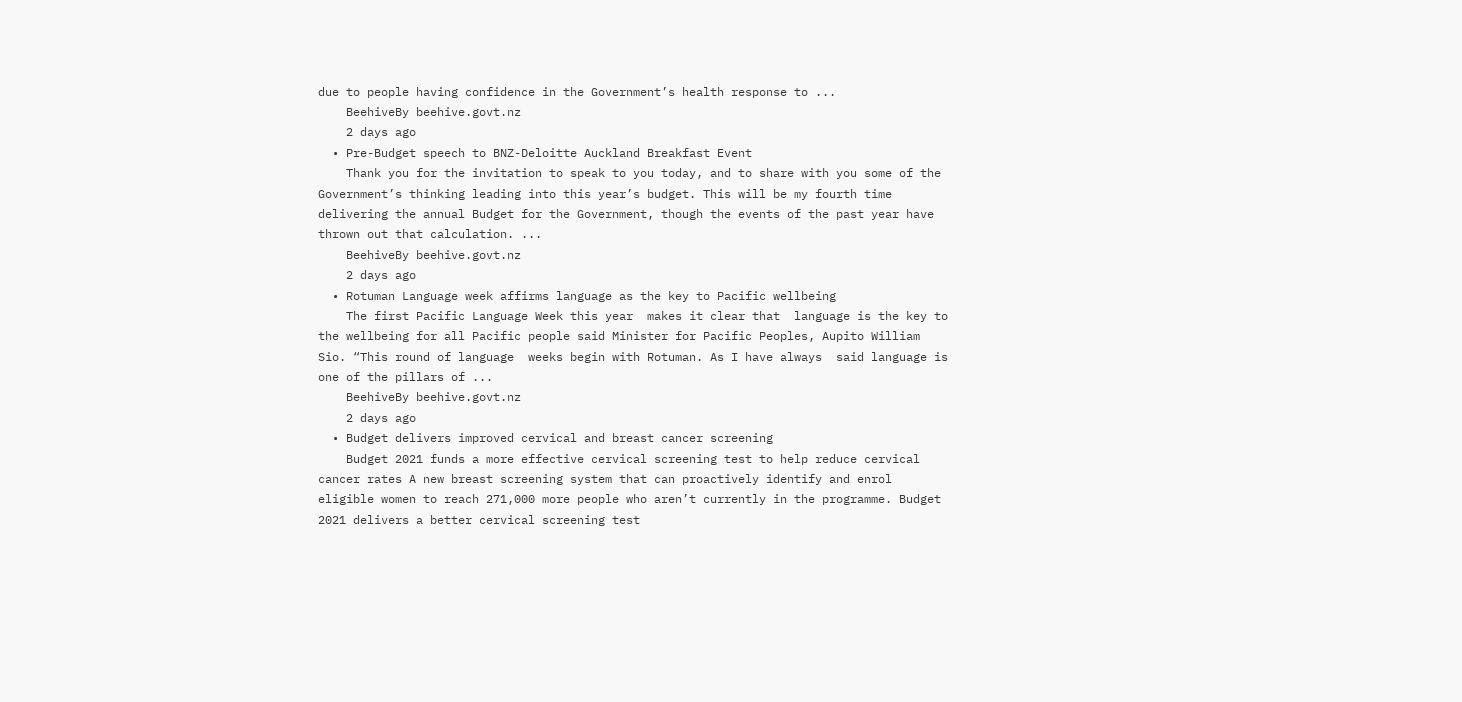due to people having confidence in the Government’s health response to ...
    BeehiveBy beehive.govt.nz
    2 days ago
  • Pre-Budget speech to BNZ-Deloitte Auckland Breakfast Event
    Thank you for the invitation to speak to you today, and to share with you some of the Government’s thinking leading into this year’s budget. This will be my fourth time delivering the annual Budget for the Government, though the events of the past year have thrown out that calculation. ...
    BeehiveBy beehive.govt.nz
    2 days ago
  • Rotuman Language week affirms language as the key to Pacific wellbeing
    The first Pacific Language Week this year  makes it clear that  language is the key to the wellbeing for all Pacific people said Minister for Pacific Peoples, Aupito William Sio. “This round of language  weeks begin with Rotuman. As I have always  said language is one of the pillars of ...
    BeehiveBy beehive.govt.nz
    2 days ago
  • Budget delivers improved cervical and breast cancer screening
    Budget 2021 funds a more effective cervical screening test to help reduce cervical cancer rates A new breast screening system that can proactively identify and enrol eligible women to reach 271,000 more people who aren’t currently in the programme. Budget 2021 delivers a better cervical screening test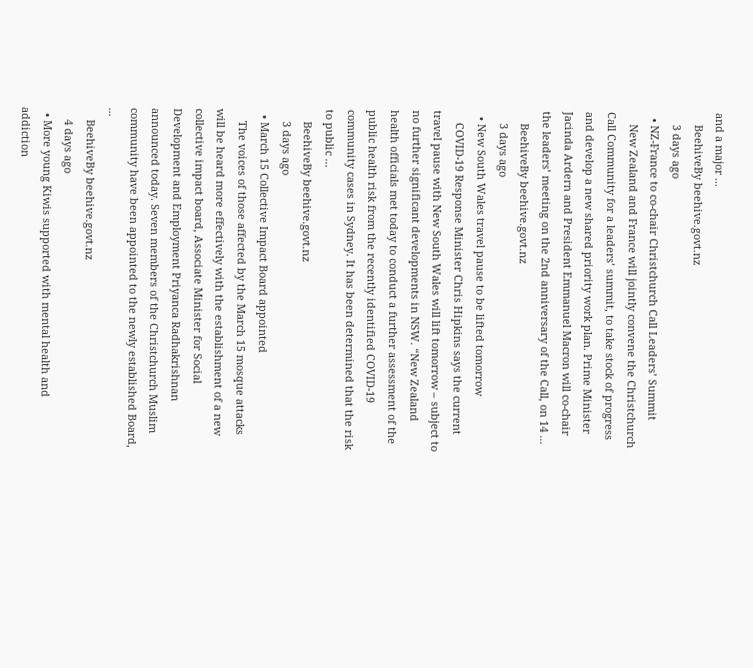and a major ...
    BeehiveBy beehive.govt.nz
    3 days ago
  • NZ-France to co-chair Christchurch Call Leaders’ Summit
    New Zealand and France will jointly convene the Christchurch Call Community for a leaders’ summit, to take stock of progress and develop a new shared priority work plan. Prime Minister Jacinda Ardern and President Emmanuel Macron will co-chair the leaders’ meeting on the 2nd anniversary of the Call, on 14 ...
    BeehiveBy beehive.govt.nz
    3 days ago
  • New South Wales travel pause to be lifted tomorrow
    COVID-19 Response Minister Chris Hipkins says the current travel pause with New South Wales will lift tomorrow – subject to no further significant developments in NSW. “New Zealand health officials met today to conduct a further assessment of the public health risk from the recently identified COVID-19 community cases in Sydney. It has been determined that the risk to public ...
    BeehiveBy beehive.govt.nz
    3 days ago
  • March 15 Collective Impact Board appointed
    The voices of those affected by the March 15 mosque attacks will be heard more effectively with the establishment of a new collective impact board, Associate Minister for Social Development and Employment Priyanca Radhakrishnan announced today. Seven members of the Christchurch Muslim community have been appointed to the newly established Board, ...
    BeehiveBy beehive.govt.nz
    4 days ago
  • More young Kiwis supported with mental health and addiction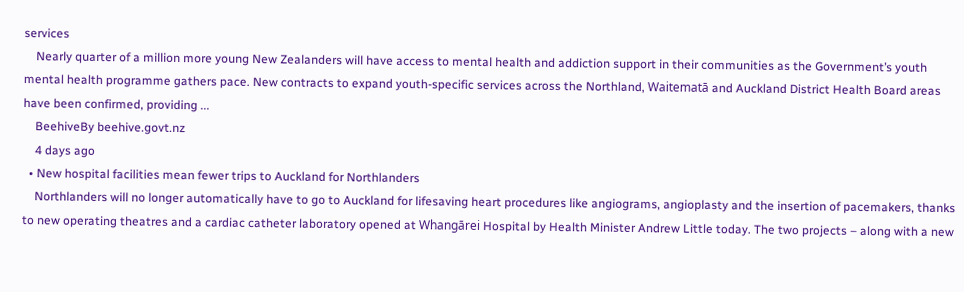services
    Nearly quarter of a million more young New Zealanders will have access to mental health and addiction support in their communities as the Government’s youth mental health programme gathers pace. New contracts to expand youth-specific services across the Northland, Waitematā and Auckland District Health Board areas have been confirmed, providing ...
    BeehiveBy beehive.govt.nz
    4 days ago
  • New hospital facilities mean fewer trips to Auckland for Northlanders
    Northlanders will no longer automatically have to go to Auckland for lifesaving heart procedures like angiograms, angioplasty and the insertion of pacemakers, thanks to new operating theatres and a cardiac catheter laboratory opened at Whangārei Hospital by Health Minister Andrew Little today. The two projects – along with a new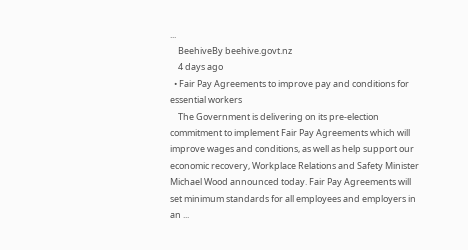...
    BeehiveBy beehive.govt.nz
    4 days ago
  • Fair Pay Agreements to improve pay and conditions for essential workers
    The Government is delivering on its pre-election commitment to implement Fair Pay Agreements which will improve wages and conditions, as well as help support our economic recovery, Workplace Relations and Safety Minister Michael Wood announced today. Fair Pay Agreements will set minimum standards for all employees and employers in an ...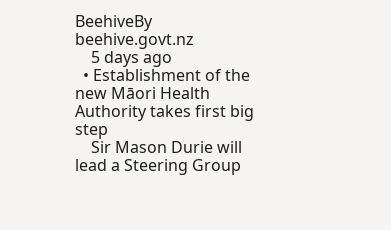BeehiveBy beehive.govt.nz
    5 days ago
  • Establishment of the new Māori Health Authority takes first big step
    Sir Mason Durie will lead a Steering Group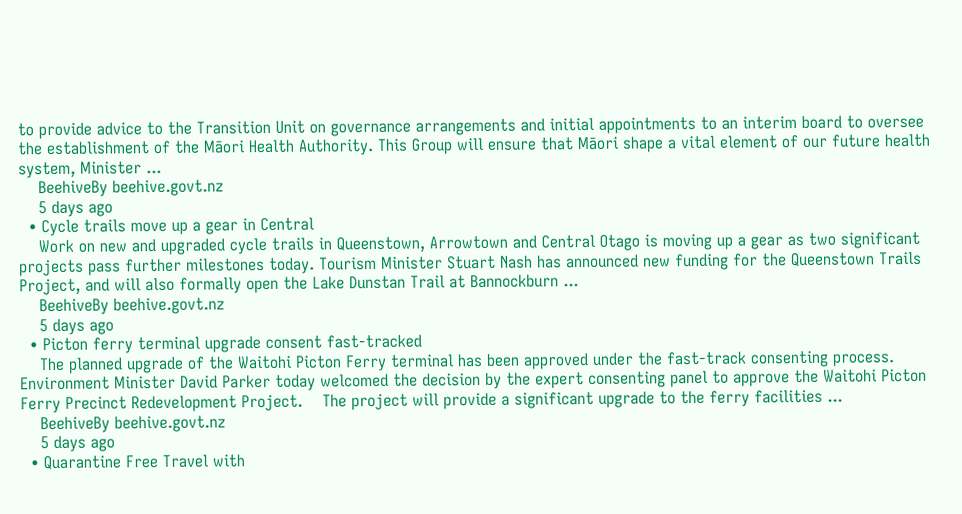to provide advice to the Transition Unit on governance arrangements and initial appointments to an interim board to oversee the establishment of the Māori Health Authority. This Group will ensure that Māori shape a vital element of our future health system, Minister ...
    BeehiveBy beehive.govt.nz
    5 days ago
  • Cycle trails move up a gear in Central
    Work on new and upgraded cycle trails in Queenstown, Arrowtown and Central Otago is moving up a gear as two significant projects pass further milestones today. Tourism Minister Stuart Nash has announced new funding for the Queenstown Trails Project, and will also formally open the Lake Dunstan Trail at Bannockburn ...
    BeehiveBy beehive.govt.nz
    5 days ago
  • Picton ferry terminal upgrade consent fast-tracked
    The planned upgrade of the Waitohi Picton Ferry terminal has been approved under the fast-track consenting process.  Environment Minister David Parker today welcomed the decision by the expert consenting panel to approve the Waitohi Picton Ferry Precinct Redevelopment Project.    The project will provide a significant upgrade to the ferry facilities ...
    BeehiveBy beehive.govt.nz
    5 days ago
  • Quarantine Free Travel with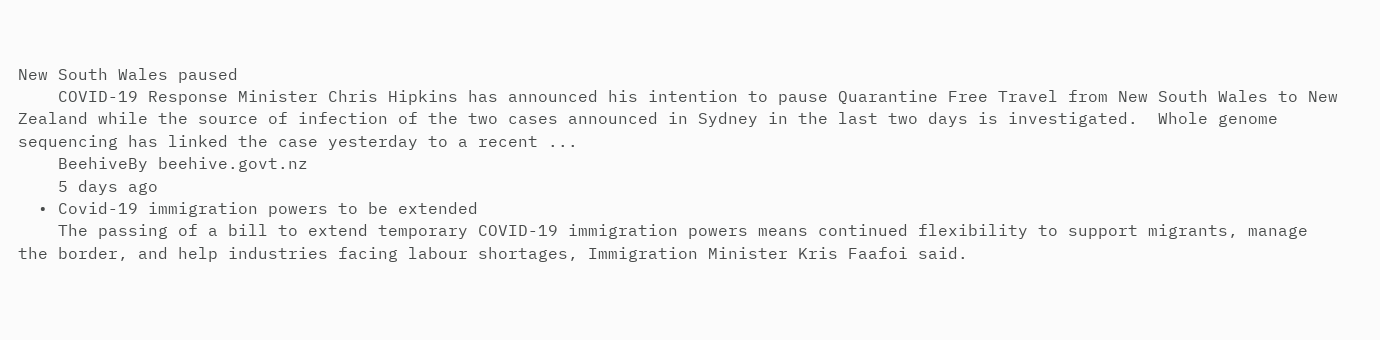New South Wales paused
    COVID-19 Response Minister Chris Hipkins has announced his intention to pause Quarantine Free Travel from New South Wales to New Zealand while the source of infection of the two cases announced in Sydney in the last two days is investigated.  Whole genome sequencing has linked the case yesterday to a recent ...
    BeehiveBy beehive.govt.nz
    5 days ago
  • Covid-19 immigration powers to be extended
    The passing of a bill to extend temporary COVID-19 immigration powers means continued flexibility to support migrants, manage the border, and help industries facing labour shortages, Immigration Minister Kris Faafoi said.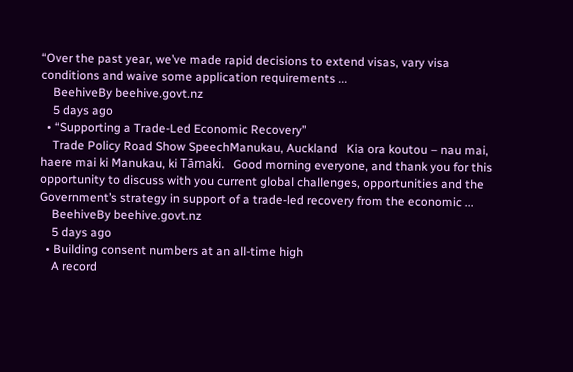“Over the past year, we’ve made rapid decisions to extend visas, vary visa conditions and waive some application requirements ...
    BeehiveBy beehive.govt.nz
    5 days ago
  • “Supporting a Trade-Led Economic Recovery”
    Trade Policy Road Show SpeechManukau, Auckland   Kia ora koutou – nau mai, haere mai ki Manukau, ki Tāmaki.   Good morning everyone, and thank you for this opportunity to discuss with you current global challenges, opportunities and the Government’s strategy in support of a trade-led recovery from the economic ...
    BeehiveBy beehive.govt.nz
    5 days ago
  • Building consent numbers at an all-time high
    A record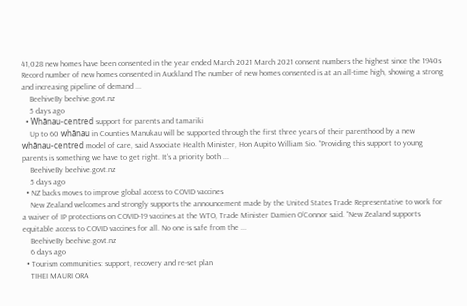41,028 new homes have been consented in the year ended March 2021 March 2021 consent numbers the highest since the 1940s Record number of new homes consented in Auckland The number of new homes consented is at an all-time high, showing a strong and increasing pipeline of demand ...
    BeehiveBy beehive.govt.nz
    5 days ago
  • Whānau-centred support for parents and tamariki
    Up to 60 whānau in Counties Manukau will be supported through the first three years of their parenthood by a new whānau-centred model of care, said Associate Health Minister, Hon Aupito William Sio. “Providing this support to young parents is something we have to get right. It’s a priority both ...
    BeehiveBy beehive.govt.nz
    5 days ago
  • NZ backs moves to improve global access to COVID vaccines
    New Zealand welcomes and strongly supports the announcement made by the United States Trade Representative to work for a waiver of IP protections on COVID-19 vaccines at the WTO, Trade Minister Damien O’Connor said. “New Zealand supports equitable access to COVID vaccines for all. No one is safe from the ...
    BeehiveBy beehive.govt.nz
    6 days ago
  • Tourism communities: support, recovery and re-set plan
    TIHEI MAURI ORA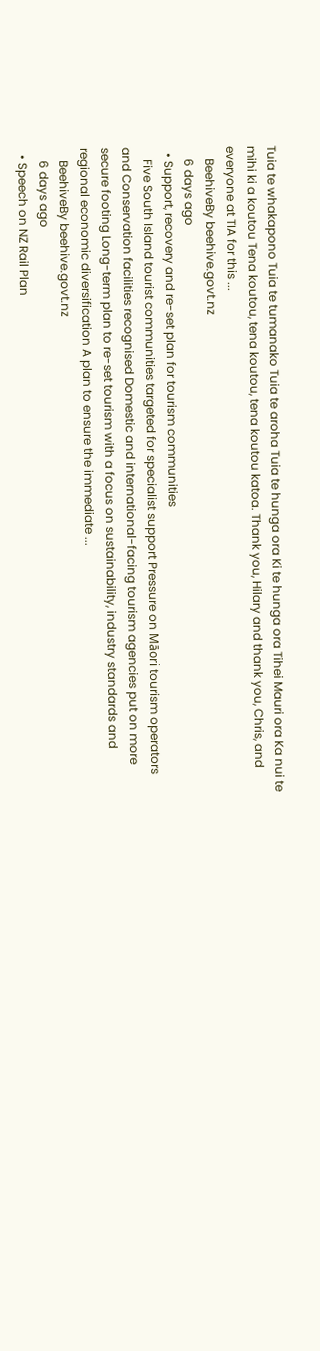Tuia te whakapono Tuia te tumanako Tuia te aroha Tuia te hunga ora Ki te hunga ora Tihei Mauri ora Ka nui te mihi ki a koutou Tena koutou, tena koutou, tena koutou katoa. Thank you, Hilary and thank you, Chris, and everyone at TIA for this ...
    BeehiveBy beehive.govt.nz
    6 days ago
  • Support, recovery and re-set plan for tourism communities
    Five South Island tourist communities targeted for specialist support Pressure on Māori tourism operators and Conservation facilities recognised Domestic and international-facing tourism agencies put on more secure footing Long-term plan to re-set tourism with a focus on sustainability, industry standards and regional economic diversification A plan to ensure the immediate ...
    BeehiveBy beehive.govt.nz
    6 days ago
  • Speech on NZ Rail Plan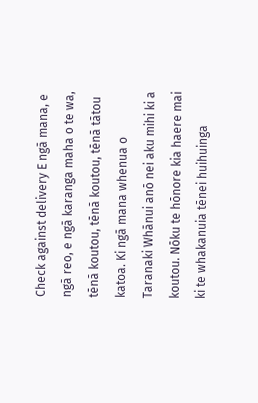Check against delivery E ngā mana, e ngā reo, e ngā karanga maha o te wa, tēnā koutou, tēnā koutou, tēnā tātou katoa. Ki ngā mana whenua o Taranaki Whānui anō nei aku mihi ki a koutou. Nōku te hōnore kia haere mai ki te whakanuia tēnei huihuinga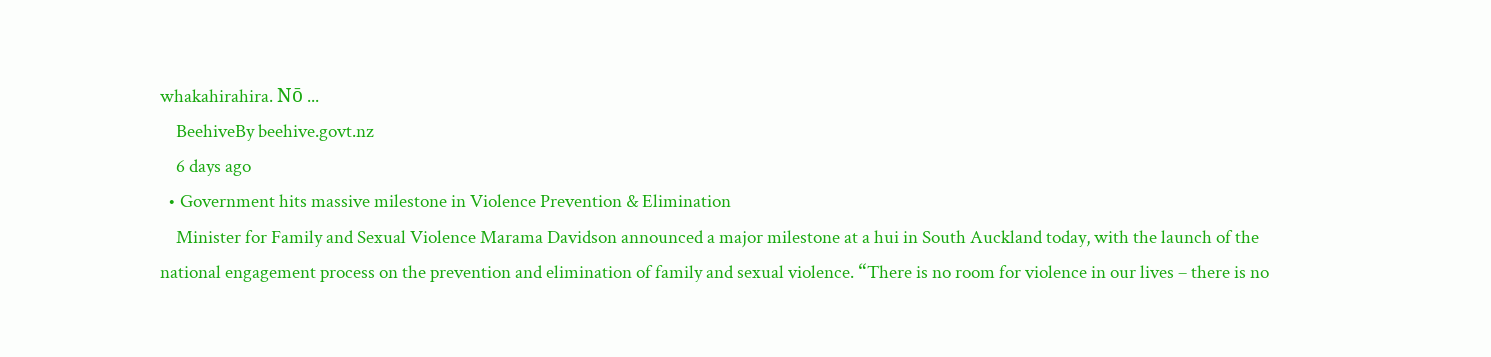whakahirahira. Nō ...
    BeehiveBy beehive.govt.nz
    6 days ago
  • Government hits massive milestone in Violence Prevention & Elimination
    Minister for Family and Sexual Violence Marama Davidson announced a major milestone at a hui in South Auckland today, with the launch of the national engagement process on the prevention and elimination of family and sexual violence. “There is no room for violence in our lives – there is no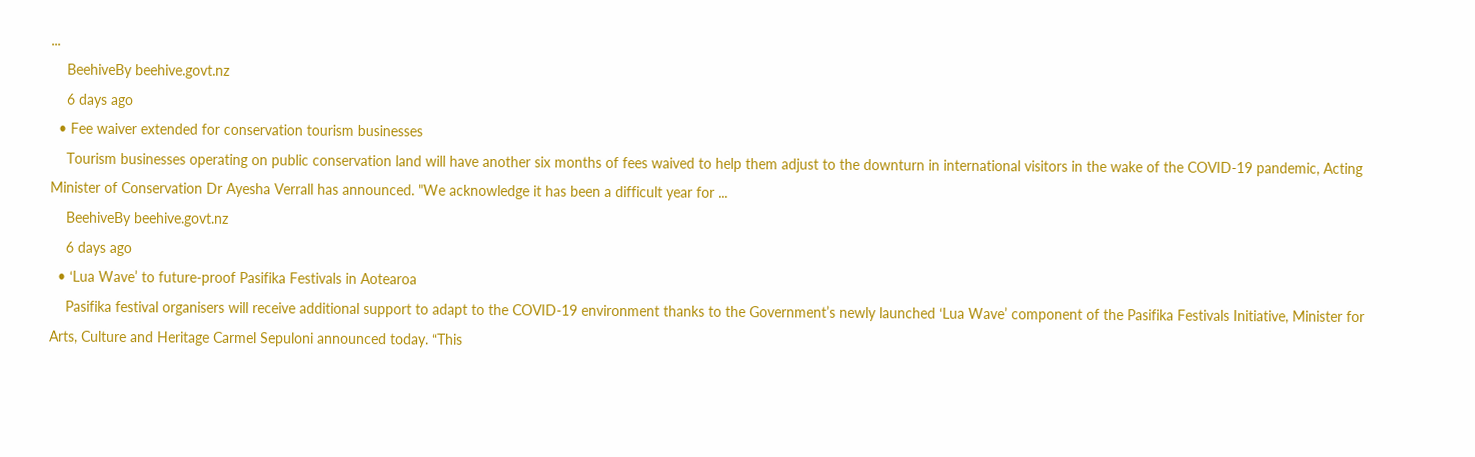...
    BeehiveBy beehive.govt.nz
    6 days ago
  • Fee waiver extended for conservation tourism businesses
    Tourism businesses operating on public conservation land will have another six months of fees waived to help them adjust to the downturn in international visitors in the wake of the COVID-19 pandemic, Acting Minister of Conservation Dr Ayesha Verrall has announced. "We acknowledge it has been a difficult year for ...
    BeehiveBy beehive.govt.nz
    6 days ago
  • ‘Lua Wave’ to future-proof Pasifika Festivals in Aotearoa
    Pasifika festival organisers will receive additional support to adapt to the COVID-19 environment thanks to the Government’s newly launched ‘Lua Wave’ component of the Pasifika Festivals Initiative, Minister for Arts, Culture and Heritage Carmel Sepuloni announced today. “This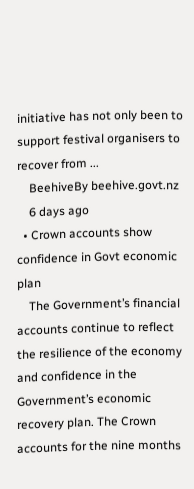initiative has not only been to support festival organisers to recover from ...
    BeehiveBy beehive.govt.nz
    6 days ago
  • Crown accounts show confidence in Govt economic plan
    The Government’s financial accounts continue to reflect the resilience of the economy and confidence in the Government’s economic recovery plan. The Crown accounts for the nine months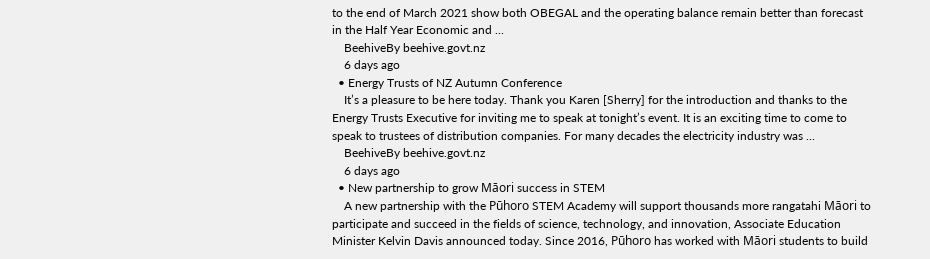to the end of March 2021 show both OBEGAL and the operating balance remain better than forecast in the Half Year Economic and ...
    BeehiveBy beehive.govt.nz
    6 days ago
  • Energy Trusts of NZ Autumn Conference
    It’s a pleasure to be here today. Thank you Karen [Sherry] for the introduction and thanks to the Energy Trusts Executive for inviting me to speak at tonight’s event. It is an exciting time to come to speak to trustees of distribution companies. For many decades the electricity industry was ...
    BeehiveBy beehive.govt.nz
    6 days ago
  • New partnership to grow Māori success in STEM
    A new partnership with the Pūhoro STEM Academy will support thousands more rangatahi Māori to participate and succeed in the fields of science, technology, and innovation, Associate Education Minister Kelvin Davis announced today. Since 2016, Pūhoro has worked with Māori students to build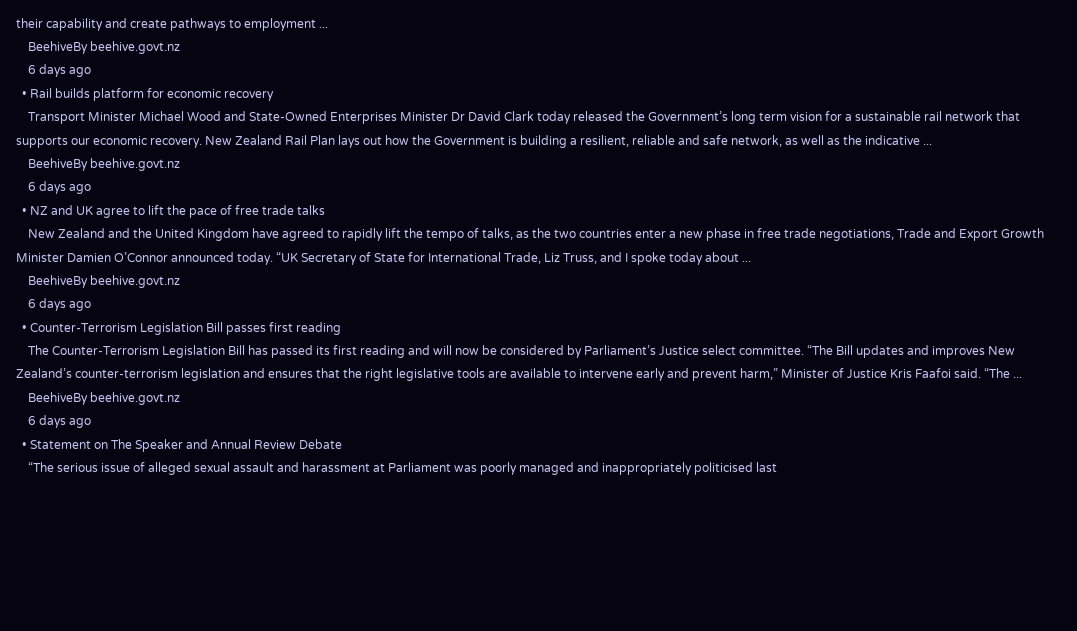their capability and create pathways to employment ...
    BeehiveBy beehive.govt.nz
    6 days ago
  • Rail builds platform for economic recovery
    Transport Minister Michael Wood and State-Owned Enterprises Minister Dr David Clark today released the Government’s long term vision for a sustainable rail network that supports our economic recovery. New Zealand Rail Plan lays out how the Government is building a resilient, reliable and safe network, as well as the indicative ...
    BeehiveBy beehive.govt.nz
    6 days ago
  • NZ and UK agree to lift the pace of free trade talks
    New Zealand and the United Kingdom have agreed to rapidly lift the tempo of talks, as the two countries enter a new phase in free trade negotiations, Trade and Export Growth Minister Damien O’Connor announced today. “UK Secretary of State for International Trade, Liz Truss, and I spoke today about ...
    BeehiveBy beehive.govt.nz
    6 days ago
  • Counter-Terrorism Legislation Bill passes first reading
    The Counter-Terrorism Legislation Bill has passed its first reading and will now be considered by Parliament’s Justice select committee. “The Bill updates and improves New Zealand’s counter-terrorism legislation and ensures that the right legislative tools are available to intervene early and prevent harm,” Minister of Justice Kris Faafoi said. “The ...
    BeehiveBy beehive.govt.nz
    6 days ago
  • Statement on The Speaker and Annual Review Debate
    “The serious issue of alleged sexual assault and harassment at Parliament was poorly managed and inappropriately politicised last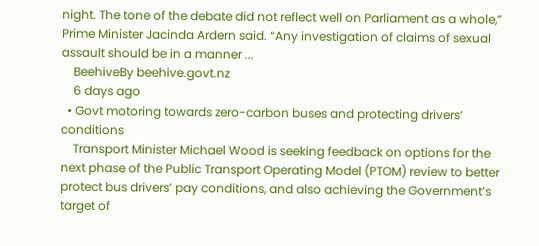night. The tone of the debate did not reflect well on Parliament as a whole,” Prime Minister Jacinda Ardern said. “Any investigation of claims of sexual assault should be in a manner ...
    BeehiveBy beehive.govt.nz
    6 days ago
  • Govt motoring towards zero-carbon buses and protecting drivers’ conditions
    Transport Minister Michael Wood is seeking feedback on options for the next phase of the Public Transport Operating Model (PTOM) review to better protect bus drivers’ pay conditions, and also achieving the Government’s target of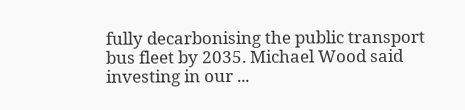fully decarbonising the public transport bus fleet by 2035. Michael Wood said investing in our ...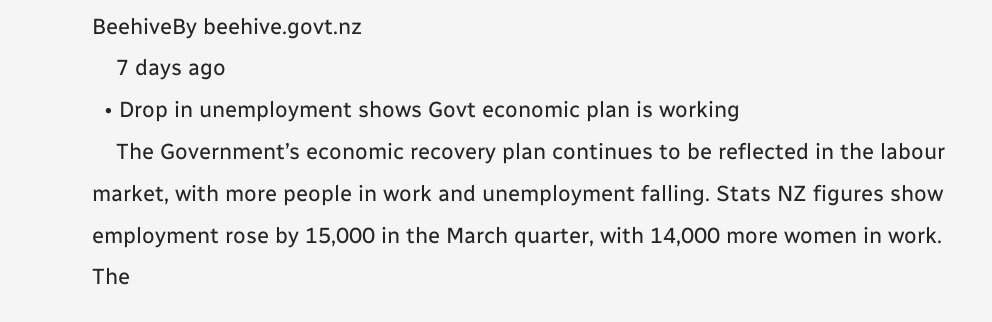BeehiveBy beehive.govt.nz
    7 days ago
  • Drop in unemployment shows Govt economic plan is working
    The Government’s economic recovery plan continues to be reflected in the labour market, with more people in work and unemployment falling. Stats NZ figures show employment rose by 15,000 in the March quarter, with 14,000 more women in work. The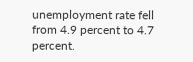unemployment rate fell from 4.9 percent to 4.7 percent.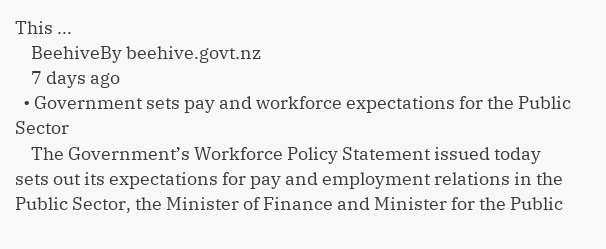This ...
    BeehiveBy beehive.govt.nz
    7 days ago
  • Government sets pay and workforce expectations for the Public Sector
    The Government’s Workforce Policy Statement issued today sets out its expectations for pay and employment relations in the Public Sector, the Minister of Finance and Minister for the Public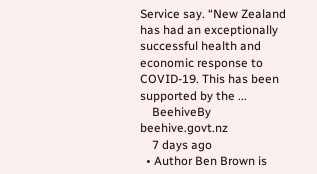Service say. “New Zealand has had an exceptionally successful health and economic response to COVID-19. This has been supported by the ...
    BeehiveBy beehive.govt.nz
    7 days ago
  • Author Ben Brown is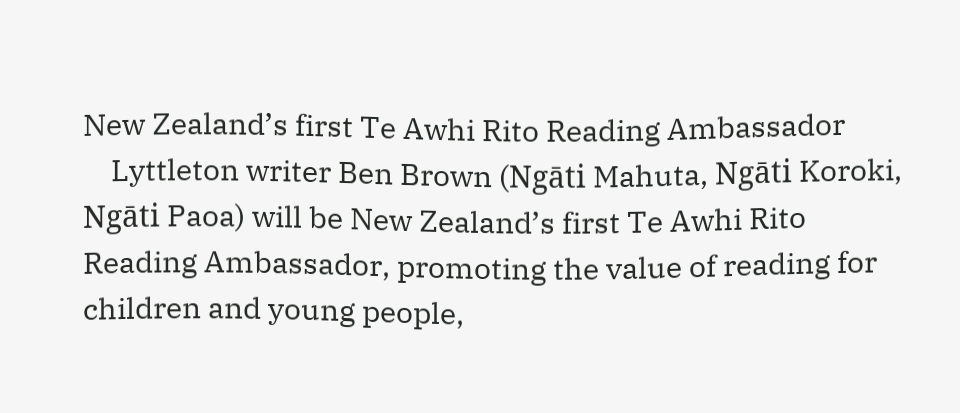New Zealand’s first Te Awhi Rito Reading Ambassador
    Lyttleton writer Ben Brown (Ngāti Mahuta, Ngāti Koroki, Ngāti Paoa) will be New Zealand’s first Te Awhi Rito Reading Ambassador, promoting the value of reading for children and young people,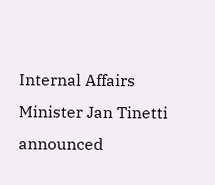Internal Affairs Minister Jan Tinetti announced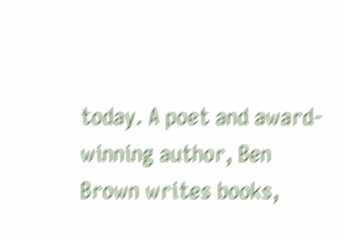today. A poet and award-winning author, Ben Brown writes books,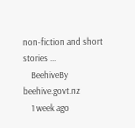non-fiction and short stories ...
    BeehiveBy beehive.govt.nz
    1 week ago